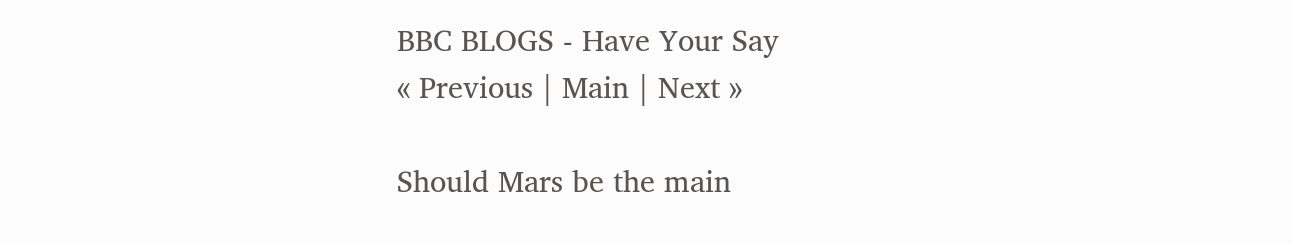BBC BLOGS - Have Your Say
« Previous | Main | Next »

Should Mars be the main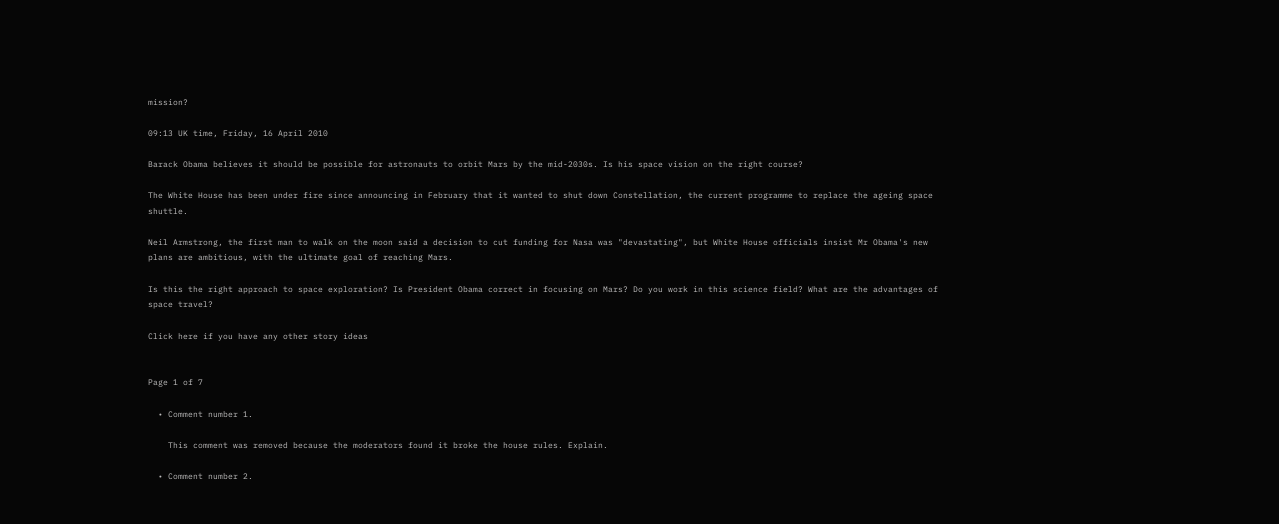mission?

09:13 UK time, Friday, 16 April 2010

Barack Obama believes it should be possible for astronauts to orbit Mars by the mid-2030s. Is his space vision on the right course?

The White House has been under fire since announcing in February that it wanted to shut down Constellation, the current programme to replace the ageing space shuttle.

Neil Armstrong, the first man to walk on the moon said a decision to cut funding for Nasa was "devastating", but White House officials insist Mr Obama's new plans are ambitious, with the ultimate goal of reaching Mars.

Is this the right approach to space exploration? Is President Obama correct in focusing on Mars? Do you work in this science field? What are the advantages of space travel?

Click here if you have any other story ideas


Page 1 of 7

  • Comment number 1.

    This comment was removed because the moderators found it broke the house rules. Explain.

  • Comment number 2.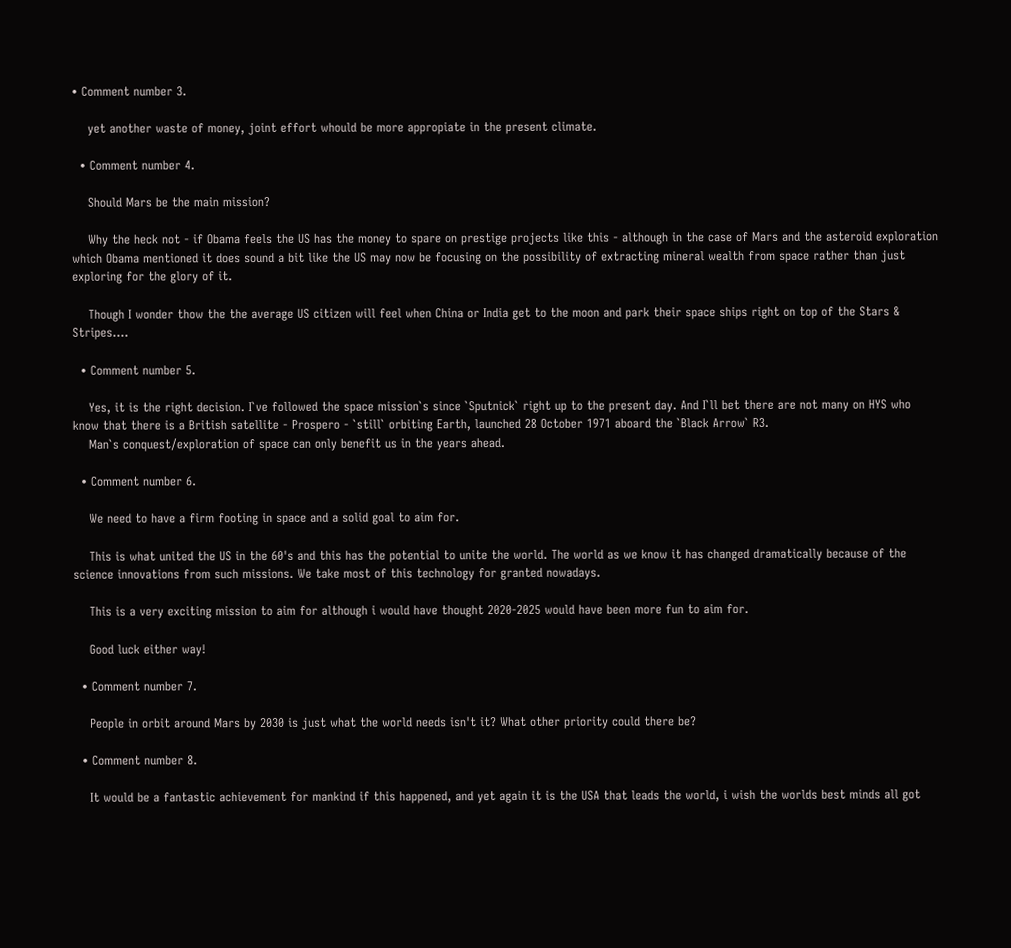• Comment number 3.

    yet another waste of money, joint effort whould be more appropiate in the present climate.

  • Comment number 4.

    Should Mars be the main mission?

    Why the heck not - if Obama feels the US has the money to spare on prestige projects like this - although in the case of Mars and the asteroid exploration which Obama mentioned it does sound a bit like the US may now be focusing on the possibility of extracting mineral wealth from space rather than just exploring for the glory of it.

    Though I wonder thow the the average US citizen will feel when China or India get to the moon and park their space ships right on top of the Stars & Stripes....

  • Comment number 5.

    Yes, it is the right decision. I`ve followed the space mission`s since `Sputnick` right up to the present day. And I`ll bet there are not many on HYS who know that there is a British satellite - Prospero - `still` orbiting Earth, launched 28 October 1971 aboard the `Black Arrow` R3.
    Man`s conquest/exploration of space can only benefit us in the years ahead.

  • Comment number 6.

    We need to have a firm footing in space and a solid goal to aim for.

    This is what united the US in the 60's and this has the potential to unite the world. The world as we know it has changed dramatically because of the science innovations from such missions. We take most of this technology for granted nowadays.

    This is a very exciting mission to aim for although i would have thought 2020-2025 would have been more fun to aim for.

    Good luck either way!

  • Comment number 7.

    People in orbit around Mars by 2030 is just what the world needs isn't it? What other priority could there be?

  • Comment number 8.

    It would be a fantastic achievement for mankind if this happened, and yet again it is the USA that leads the world, i wish the worlds best minds all got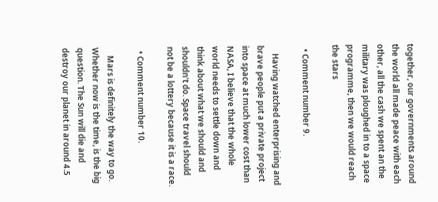together, our governments around the world all made peace with each other, all the cash we spent an the military was ploughed in to a space programme, then we would reach the stars

  • Comment number 9.

    Having watched enterprising and brave people put a private project into space at much lower cost than NASA, I believe that the whole world needs to settle down and think about what we should and shouldn't do. Space travel should not be a lottery because it is a race.

  • Comment number 10.

    Mars is definitely the way to go. Whether now is the time, is the big question. The Sun will die and destroy our planet in around 4.5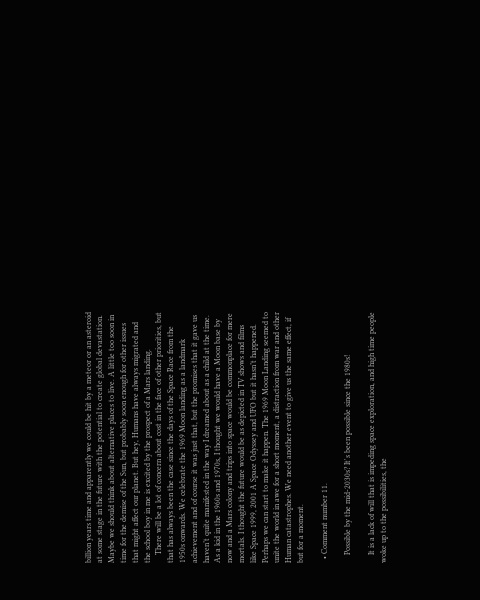billion years time and apparently we could be hit by a meteor or an asteroid at some stage in the future with the potential to create global devastation. Maybe we should think about alternative places to live. A little too soon in time for the demise of the Sun, but probably soon enough for other issues that might affect our planet. But hey, Humans have always migrated and the school boy in me is excited by the prospect of a Mars landing.
    There will be a lot of concern about cost in the face of other priorities, but that has always been the case since the days of the Space Race from the 1950s onwards. We celebrate the 1969 Moon landing as a landmark achievement and of course it was just that, but the promises that it gave us haven’t quite manifested in the way I dreamed about as a child at the time. As a kid in the 1960s and 1970s, I thought we would have a Moon base by now and a Mars colony and trips into space would be commonplace for mere mortals. I thought the future would be as depicted in TV shows and films like Space 1999, 2001 A Space Odyssey and UFO but it hasn’t happened. Perhaps we can start to make it happen. The 1969 Moon Landing seemed to unite the world in awe for a short moment, a distraction from war and other Human catastrophes. We need another event to give us the same effect, if but for a moment.

  • Comment number 11.

    Possible by the mid-2030s? It's been possible since the 1980s!

    It is a lack of will that is impeding space exploration, and high time people woke up to the possibilities, the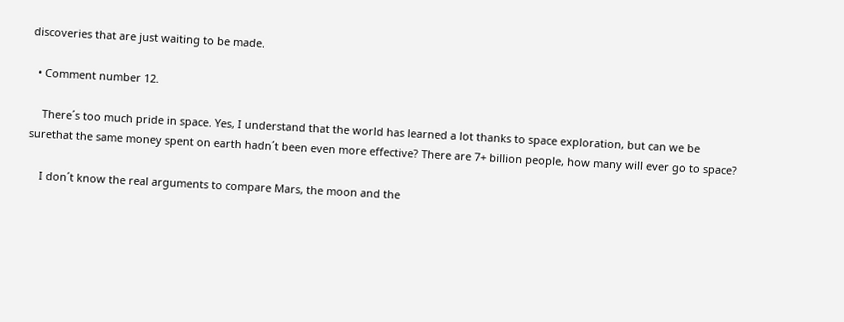discoveries that are just waiting to be made.

  • Comment number 12.

    There´s too much pride in space. Yes, I understand that the world has learned a lot thanks to space exploration, but can we be surethat the same money spent on earth hadn´t been even more effective? There are 7+ billion people, how many will ever go to space?

    I don´t know the real arguments to compare Mars, the moon and the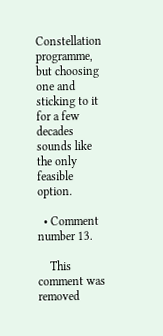Constellation programme, but choosing one and sticking to it for a few decades sounds like the only feasible option.

  • Comment number 13.

    This comment was removed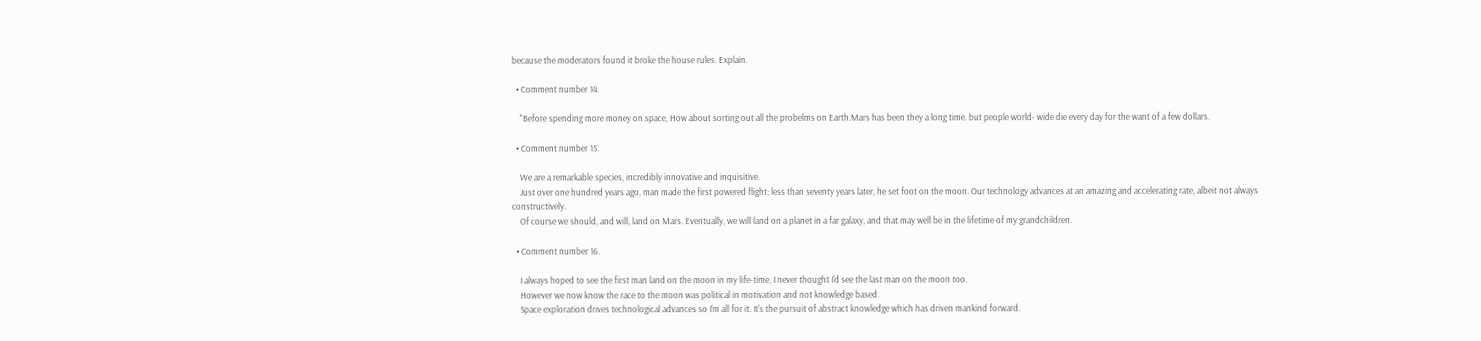because the moderators found it broke the house rules. Explain.

  • Comment number 14.

    "Before spending more money on space, How about sorting out all the probelms on Earth.Mars has been they a long time. but people world- wide die every day for the want of a few dollars.

  • Comment number 15.

    We are a remarkable species, incredibly innovative and inquisitive.
    Just over one hundred years ago, man made the first powered flight; less than seventy years later, he set foot on the moon. Our technology advances at an amazing and accelerating rate, albeit not always constructively.
    Of course we should, and will, land on Mars. Eventually, we will land on a planet in a far galaxy, and that may well be in the lifetime of my grandchildren.

  • Comment number 16.

    I always hoped to see the first man land on the moon in my life-time, I never thought I'd see the last man on the moon too.
    However we now know the race to the moon was political in motivation and not knowledge based.
    Space exploration drives technological advances so I'm all for it. It's the pursuit of abstract knowledge which has driven mankind forward.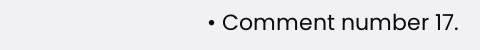• Comment number 17.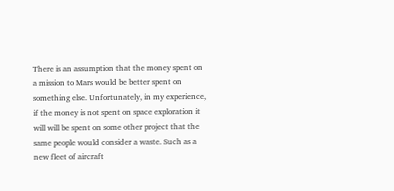There is an assumption that the money spent on a mission to Mars would be better spent on something else. Unfortunately, in my experience, if the money is not spent on space exploration it will will be spent on some other project that the same people would consider a waste. Such as a new fleet of aircraft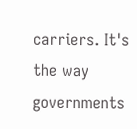carriers. It's the way governments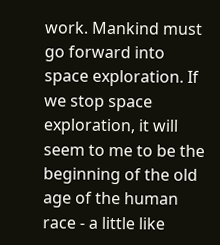work. Mankind must go forward into space exploration. If we stop space exploration, it will seem to me to be the beginning of the old age of the human race - a little like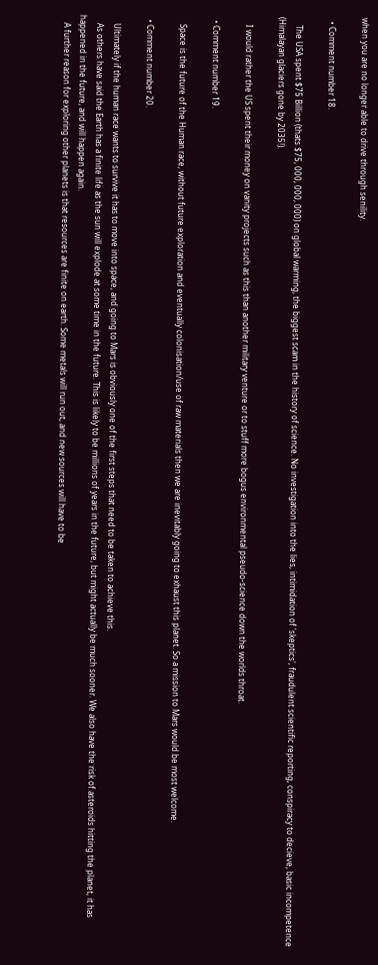when you are no longer able to drive through senility.

  • Comment number 18.

    The USA spent $75 Billion (thats $75, 000, 000, 000) on global warming, the biggest scam in the history of science. No investigation into the lies, intimidation of 'skeptics', fraudulent scientific reporting, conspiracy to decieve, basic incompetence (Himalayan glaciers gone by 2035!).

    I would rather the US spent their money on vanity projects such as this than another military venture or to stuff more bogus environmental pseudo-science down the worlds throat.

  • Comment number 19.

    Space is the future of the Human race, without future exploration and eventually colonisation/use of raw materials then we are inevitably going to exhaust this planet. So a mission to Mars would be most welcome.

  • Comment number 20.

    Ultimately if the human race wants to survive it has to move into space, and going to Mars is obviously one of the first steps that need to be taken to achieve this.
    As others have said the Earth has a finite life as the sun will explode at some time in the future. This is likely to be millions of years in the future, but might actually be much sooner. We also have the risk of asteroids hitting the planet, it has happened in the future, and will happen again.
    A further reason for exploring other planets is that resources are finite on earth. Some metals will run out, and new sources will have to be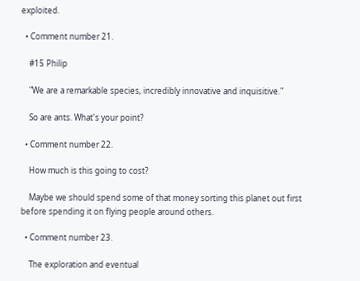exploited.

  • Comment number 21.

    #15 Philip

    "We are a remarkable species, incredibly innovative and inquisitive."

    So are ants. What's your point?

  • Comment number 22.

    How much is this going to cost?

    Maybe we should spend some of that money sorting this planet out first before spending it on flying people around others.

  • Comment number 23.

    The exploration and eventual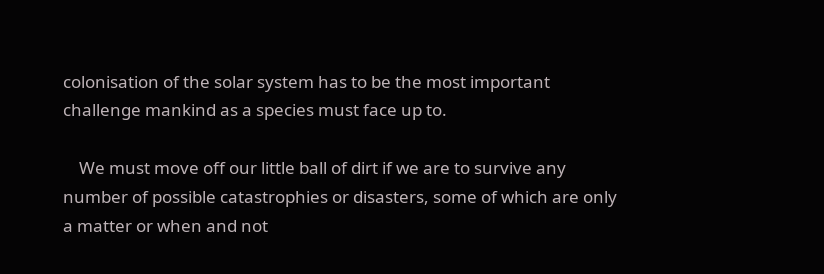colonisation of the solar system has to be the most important challenge mankind as a species must face up to.

    We must move off our little ball of dirt if we are to survive any number of possible catastrophies or disasters, some of which are only a matter or when and not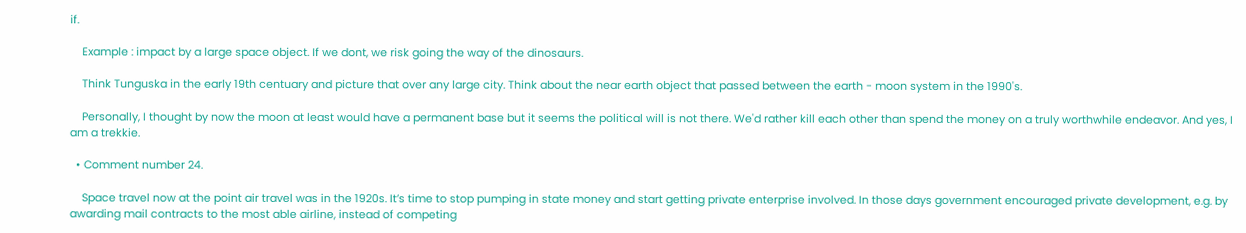if.

    Example : impact by a large space object. If we dont, we risk going the way of the dinosaurs.

    Think Tunguska in the early 19th centuary and picture that over any large city. Think about the near earth object that passed between the earth - moon system in the 1990's.

    Personally, I thought by now the moon at least would have a permanent base but it seems the political will is not there. We'd rather kill each other than spend the money on a truly worthwhile endeavor. And yes, I am a trekkie.

  • Comment number 24.

    Space travel now at the point air travel was in the 1920s. It’s time to stop pumping in state money and start getting private enterprise involved. In those days government encouraged private development, e.g. by awarding mail contracts to the most able airline, instead of competing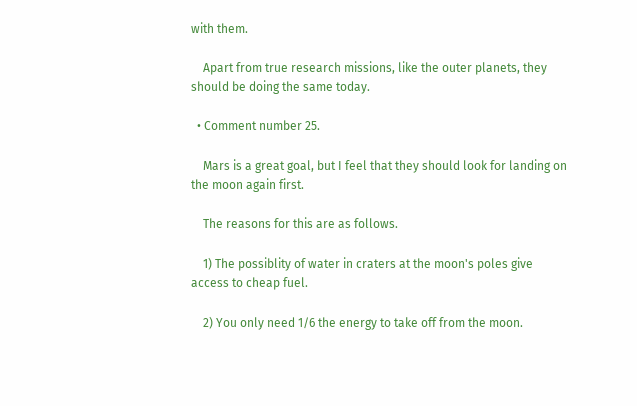with them.

    Apart from true research missions, like the outer planets, they should be doing the same today.

  • Comment number 25.

    Mars is a great goal, but I feel that they should look for landing on the moon again first.

    The reasons for this are as follows.

    1) The possiblity of water in craters at the moon's poles give access to cheap fuel.

    2) You only need 1/6 the energy to take off from the moon.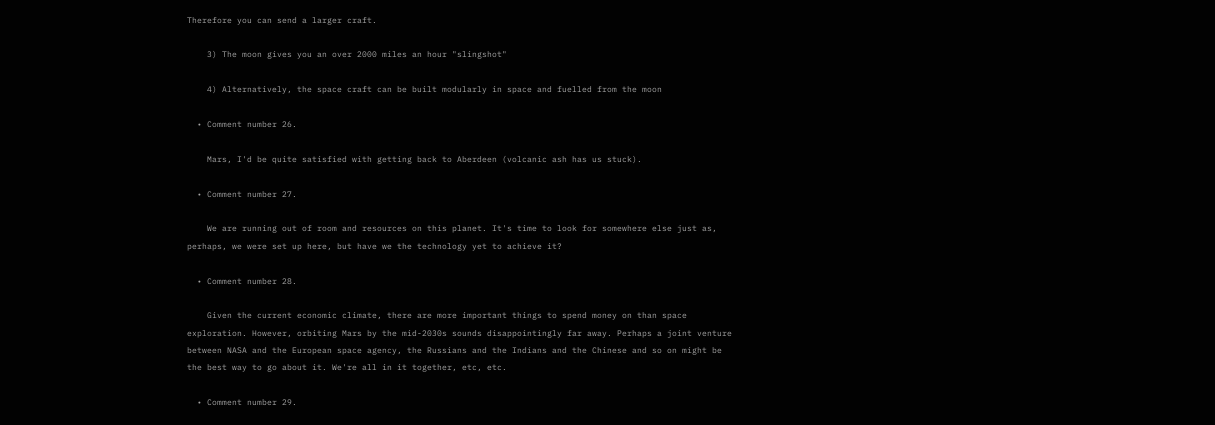Therefore you can send a larger craft.

    3) The moon gives you an over 2000 miles an hour "slingshot"

    4) Alternatively, the space craft can be built modularly in space and fuelled from the moon

  • Comment number 26.

    Mars, I'd be quite satisfied with getting back to Aberdeen (volcanic ash has us stuck).

  • Comment number 27.

    We are running out of room and resources on this planet. It's time to look for somewhere else just as, perhaps, we were set up here, but have we the technology yet to achieve it?

  • Comment number 28.

    Given the current economic climate, there are more important things to spend money on than space exploration. However, orbiting Mars by the mid-2030s sounds disappointingly far away. Perhaps a joint venture between NASA and the European space agency, the Russians and the Indians and the Chinese and so on might be the best way to go about it. We're all in it together, etc, etc.

  • Comment number 29.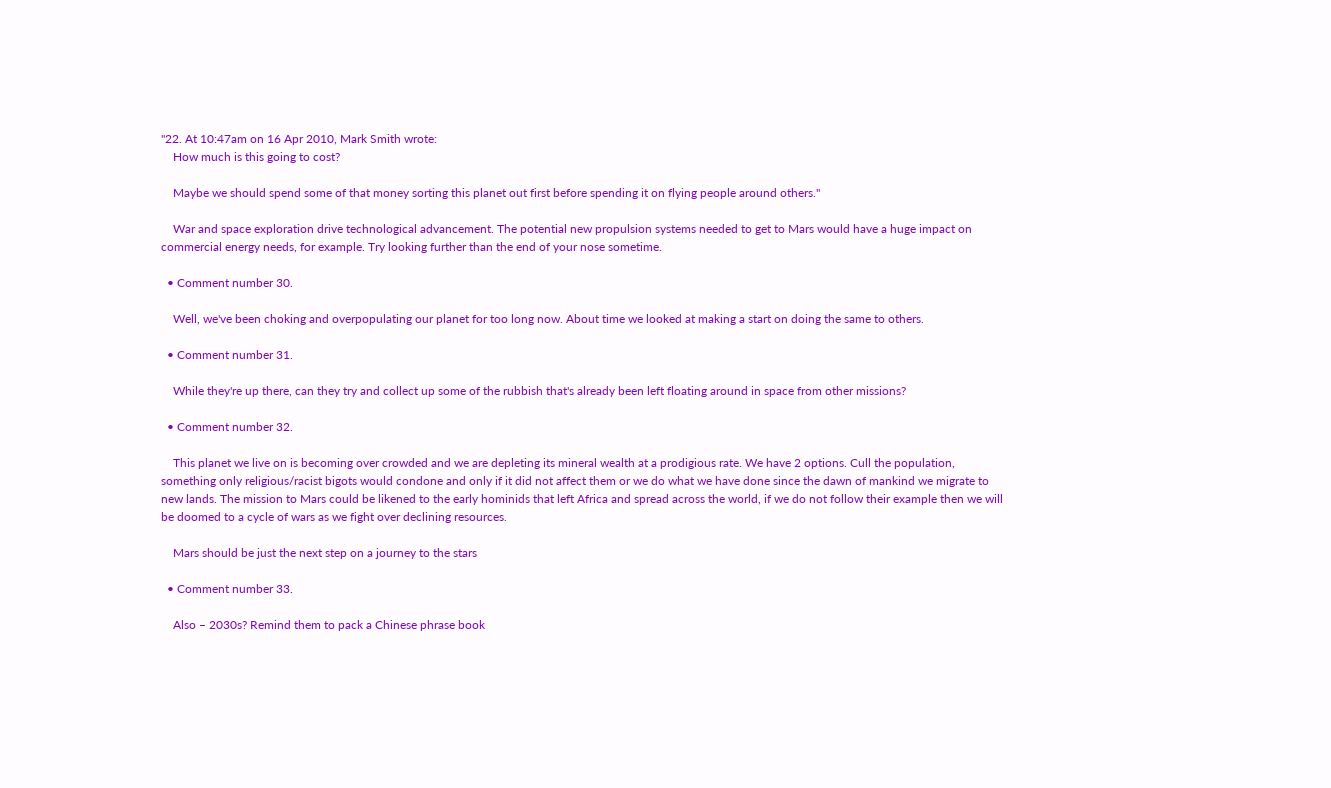"22. At 10:47am on 16 Apr 2010, Mark Smith wrote:
    How much is this going to cost?

    Maybe we should spend some of that money sorting this planet out first before spending it on flying people around others."

    War and space exploration drive technological advancement. The potential new propulsion systems needed to get to Mars would have a huge impact on commercial energy needs, for example. Try looking further than the end of your nose sometime.

  • Comment number 30.

    Well, we've been choking and overpopulating our planet for too long now. About time we looked at making a start on doing the same to others.

  • Comment number 31.

    While they're up there, can they try and collect up some of the rubbish that's already been left floating around in space from other missions?

  • Comment number 32.

    This planet we live on is becoming over crowded and we are depleting its mineral wealth at a prodigious rate. We have 2 options. Cull the population, something only religious/racist bigots would condone and only if it did not affect them or we do what we have done since the dawn of mankind we migrate to new lands. The mission to Mars could be likened to the early hominids that left Africa and spread across the world, if we do not follow their example then we will be doomed to a cycle of wars as we fight over declining resources.

    Mars should be just the next step on a journey to the stars

  • Comment number 33.

    Also – 2030s? Remind them to pack a Chinese phrase book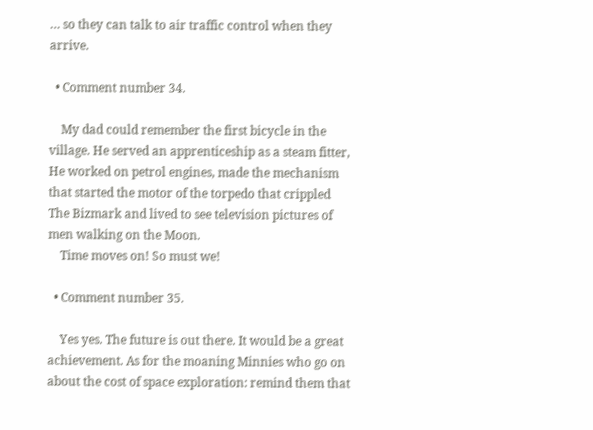… so they can talk to air traffic control when they arrive.

  • Comment number 34.

    My dad could remember the first bicycle in the village. He served an apprenticeship as a steam fitter, He worked on petrol engines, made the mechanism that started the motor of the torpedo that crippled The Bizmark and lived to see television pictures of men walking on the Moon.
    Time moves on! So must we!

  • Comment number 35.

    Yes yes. The future is out there. It would be a great achievement. As for the moaning Minnies who go on about the cost of space exploration: remind them that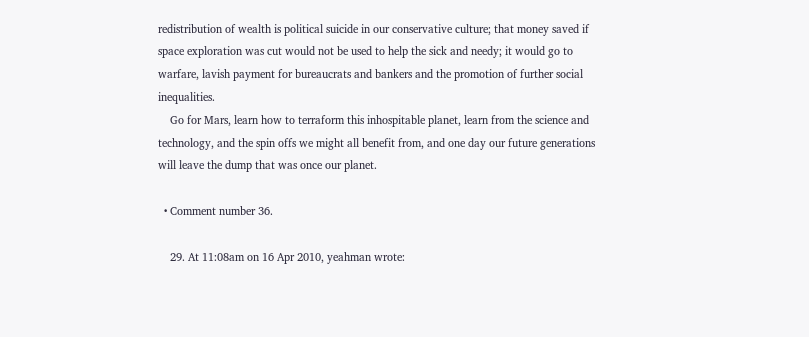redistribution of wealth is political suicide in our conservative culture; that money saved if space exploration was cut would not be used to help the sick and needy; it would go to warfare, lavish payment for bureaucrats and bankers and the promotion of further social inequalities.
    Go for Mars, learn how to terraform this inhospitable planet, learn from the science and technology, and the spin offs we might all benefit from, and one day our future generations will leave the dump that was once our planet.

  • Comment number 36.

    29. At 11:08am on 16 Apr 2010, yeahman wrote: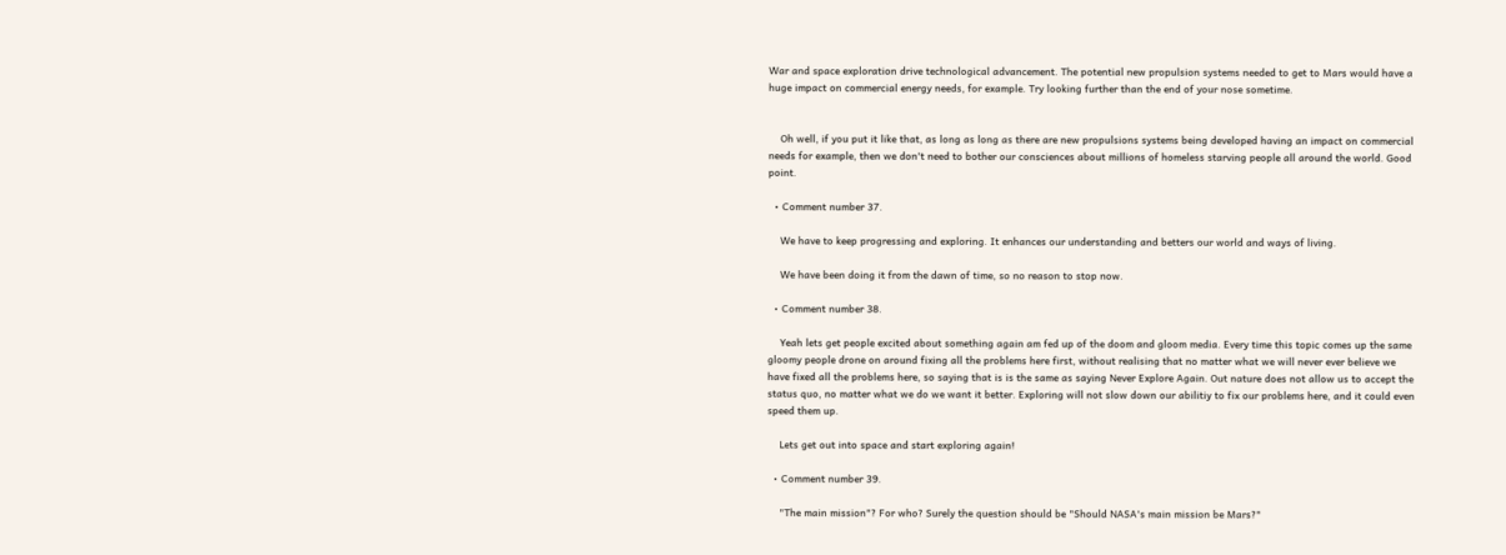War and space exploration drive technological advancement. The potential new propulsion systems needed to get to Mars would have a huge impact on commercial energy needs, for example. Try looking further than the end of your nose sometime.


    Oh well, if you put it like that, as long as long as there are new propulsions systems being developed having an impact on commercial needs for example, then we don't need to bother our consciences about millions of homeless starving people all around the world. Good point.

  • Comment number 37.

    We have to keep progressing and exploring. It enhances our understanding and betters our world and ways of living.

    We have been doing it from the dawn of time, so no reason to stop now.

  • Comment number 38.

    Yeah lets get people excited about something again am fed up of the doom and gloom media. Every time this topic comes up the same gloomy people drone on around fixing all the problems here first, without realising that no matter what we will never ever believe we have fixed all the problems here, so saying that is is the same as saying Never Explore Again. Out nature does not allow us to accept the status quo, no matter what we do we want it better. Exploring will not slow down our abilitiy to fix our problems here, and it could even speed them up.

    Lets get out into space and start exploring again!

  • Comment number 39.

    "The main mission"? For who? Surely the question should be "Should NASA's main mission be Mars?"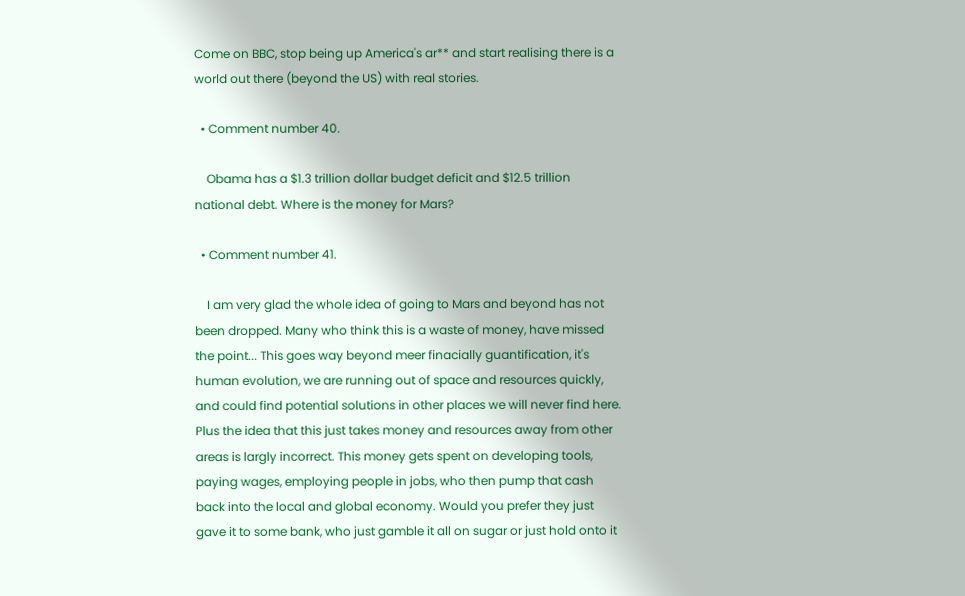Come on BBC, stop being up America's ar** and start realising there is a world out there (beyond the US) with real stories.

  • Comment number 40.

    Obama has a $1.3 trillion dollar budget deficit and $12.5 trillion national debt. Where is the money for Mars?

  • Comment number 41.

    I am very glad the whole idea of going to Mars and beyond has not been dropped. Many who think this is a waste of money, have missed the point... This goes way beyond meer finacially guantification, it's human evolution, we are running out of space and resources quickly, and could find potential solutions in other places we will never find here. Plus the idea that this just takes money and resources away from other areas is largly incorrect. This money gets spent on developing tools, paying wages, employing people in jobs, who then pump that cash back into the local and global economy. Would you prefer they just gave it to some bank, who just gamble it all on sugar or just hold onto it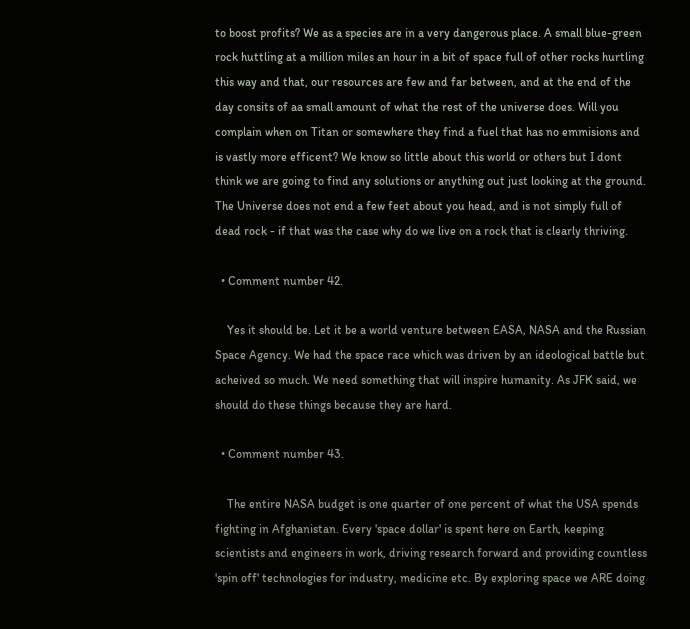to boost profits? We as a species are in a very dangerous place. A small blue-green rock huttling at a million miles an hour in a bit of space full of other rocks hurtling this way and that, our resources are few and far between, and at the end of the day consits of aa small amount of what the rest of the universe does. Will you complain when on Titan or somewhere they find a fuel that has no emmisions and is vastly more efficent? We know so little about this world or others but I dont think we are going to find any solutions or anything out just looking at the ground. The Universe does not end a few feet about you head, and is not simply full of dead rock - if that was the case why do we live on a rock that is clearly thriving.

  • Comment number 42.

    Yes it should be. Let it be a world venture between EASA, NASA and the Russian Space Agency. We had the space race which was driven by an ideological battle but acheived so much. We need something that will inspire humanity. As JFK said, we should do these things because they are hard.

  • Comment number 43.

    The entire NASA budget is one quarter of one percent of what the USA spends fighting in Afghanistan. Every 'space dollar' is spent here on Earth, keeping scientists and engineers in work, driving research forward and providing countless 'spin off' technologies for industry, medicine etc. By exploring space we ARE doing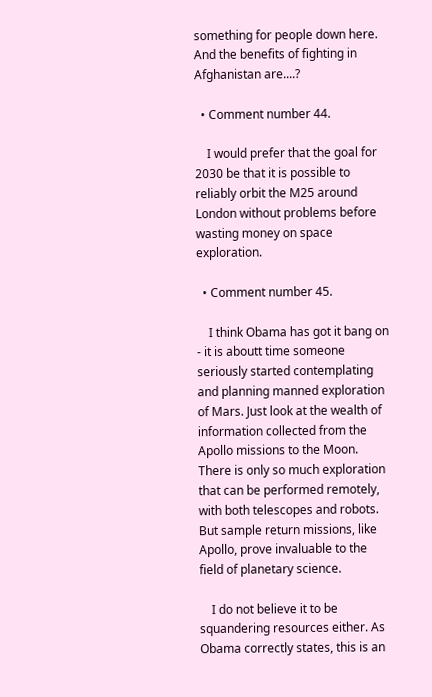something for people down here. And the benefits of fighting in Afghanistan are....?

  • Comment number 44.

    I would prefer that the goal for 2030 be that it is possible to reliably orbit the M25 around London without problems before wasting money on space exploration.

  • Comment number 45.

    I think Obama has got it bang on - it is aboutt time someone seriously started contemplating and planning manned exploration of Mars. Just look at the wealth of information collected from the Apollo missions to the Moon. There is only so much exploration that can be performed remotely, with both telescopes and robots. But sample return missions, like Apollo, prove invaluable to the field of planetary science.

    I do not believe it to be squandering resources either. As Obama correctly states, this is an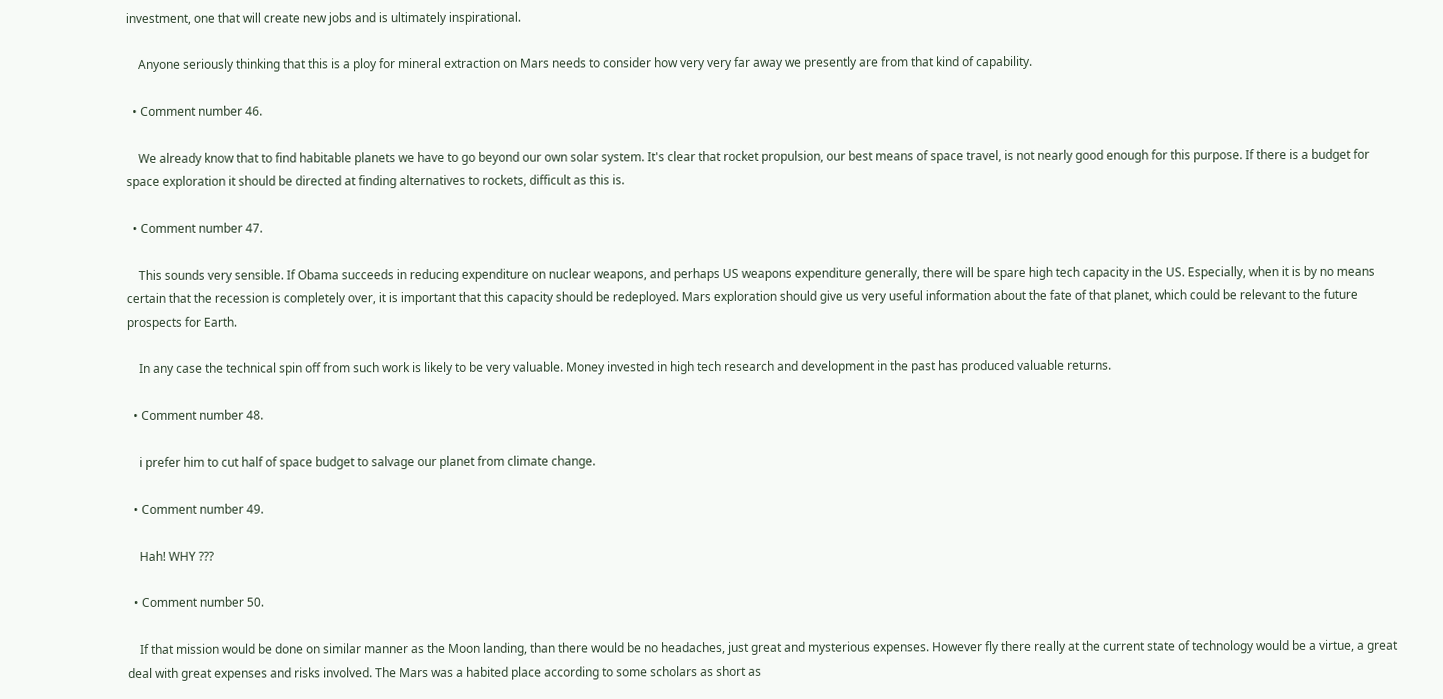investment, one that will create new jobs and is ultimately inspirational.

    Anyone seriously thinking that this is a ploy for mineral extraction on Mars needs to consider how very very far away we presently are from that kind of capability.

  • Comment number 46.

    We already know that to find habitable planets we have to go beyond our own solar system. It's clear that rocket propulsion, our best means of space travel, is not nearly good enough for this purpose. If there is a budget for space exploration it should be directed at finding alternatives to rockets, difficult as this is.

  • Comment number 47.

    This sounds very sensible. If Obama succeeds in reducing expenditure on nuclear weapons, and perhaps US weapons expenditure generally, there will be spare high tech capacity in the US. Especially, when it is by no means certain that the recession is completely over, it is important that this capacity should be redeployed. Mars exploration should give us very useful information about the fate of that planet, which could be relevant to the future prospects for Earth.

    In any case the technical spin off from such work is likely to be very valuable. Money invested in high tech research and development in the past has produced valuable returns.

  • Comment number 48.

    i prefer him to cut half of space budget to salvage our planet from climate change.

  • Comment number 49.

    Hah! WHY ???

  • Comment number 50.

    If that mission would be done on similar manner as the Moon landing, than there would be no headaches, just great and mysterious expenses. However fly there really at the current state of technology would be a virtue, a great deal with great expenses and risks involved. The Mars was a habited place according to some scholars as short as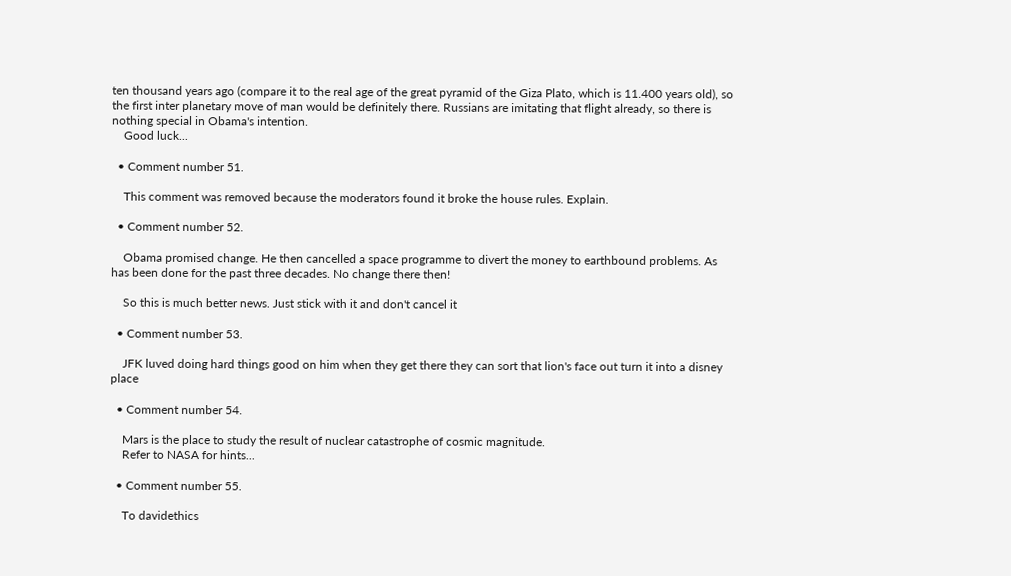ten thousand years ago (compare it to the real age of the great pyramid of the Giza Plato, which is 11.400 years old), so the first inter planetary move of man would be definitely there. Russians are imitating that flight already, so there is nothing special in Obama's intention.
    Good luck...

  • Comment number 51.

    This comment was removed because the moderators found it broke the house rules. Explain.

  • Comment number 52.

    Obama promised change. He then cancelled a space programme to divert the money to earthbound problems. As has been done for the past three decades. No change there then!

    So this is much better news. Just stick with it and don't cancel it

  • Comment number 53.

    JFK luved doing hard things good on him when they get there they can sort that lion's face out turn it into a disney place

  • Comment number 54.

    Mars is the place to study the result of nuclear catastrophe of cosmic magnitude.
    Refer to NASA for hints...

  • Comment number 55.

    To davidethics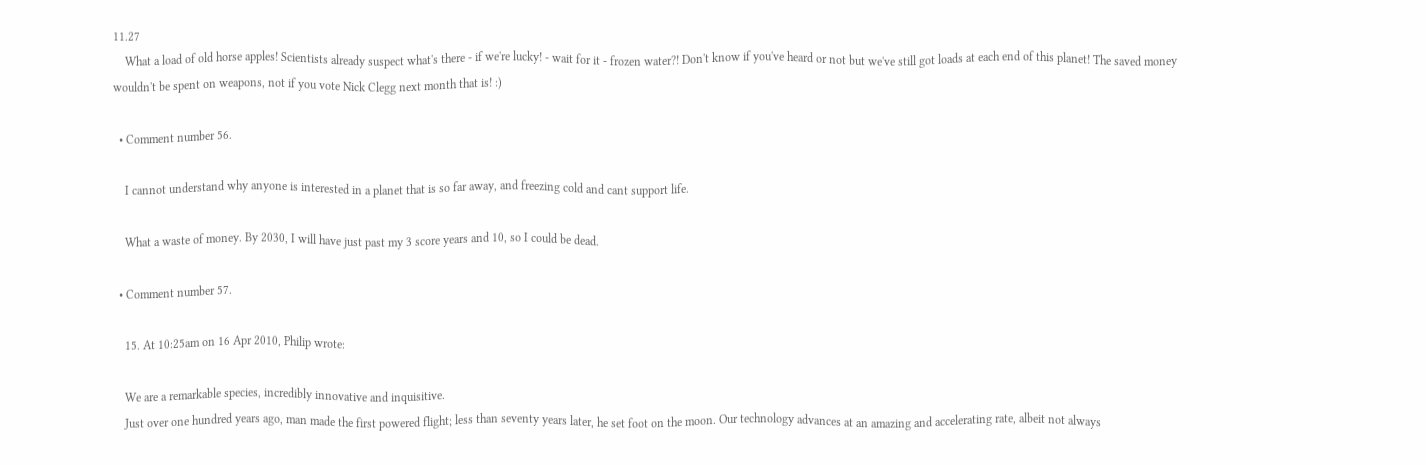11.27
    What a load of old horse apples! Scientists already suspect what's there - if we're lucky! - wait for it - frozen water?! Don't know if you've heard or not but we've still got loads at each end of this planet! The saved money wouldn't be spent on weapons, not if you vote Nick Clegg next month that is! :)

  • Comment number 56.

    I cannot understand why anyone is interested in a planet that is so far away, and freezing cold and cant support life.

    What a waste of money. By 2030, I will have just past my 3 score years and 10, so I could be dead.

  • Comment number 57.

    15. At 10:25am on 16 Apr 2010, Philip wrote:

    We are a remarkable species, incredibly innovative and inquisitive.
    Just over one hundred years ago, man made the first powered flight; less than seventy years later, he set foot on the moon. Our technology advances at an amazing and accelerating rate, albeit not always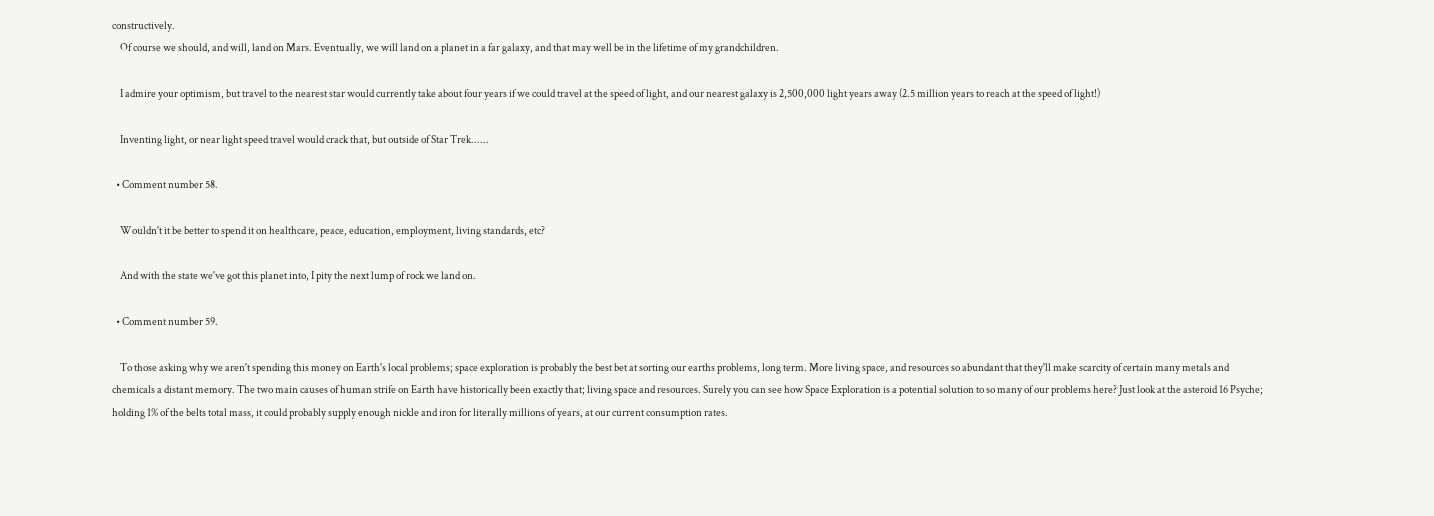constructively.
    Of course we should, and will, land on Mars. Eventually, we will land on a planet in a far galaxy, and that may well be in the lifetime of my grandchildren.

    I admire your optimism, but travel to the nearest star would currently take about four years if we could travel at the speed of light, and our nearest galaxy is 2,500,000 light years away (2.5 million years to reach at the speed of light!)

    Inventing light, or near light speed travel would crack that, but outside of Star Trek......

  • Comment number 58.

    Wouldn't it be better to spend it on healthcare, peace, education, employment, living standards, etc?

    And with the state we've got this planet into, I pity the next lump of rock we land on.

  • Comment number 59.

    To those asking why we aren't spending this money on Earth's local problems; space exploration is probably the best bet at sorting our earths problems, long term. More living space, and resources so abundant that they'll make scarcity of certain many metals and chemicals a distant memory. The two main causes of human strife on Earth have historically been exactly that; living space and resources. Surely you can see how Space Exploration is a potential solution to so many of our problems here? Just look at the asteroid 16 Psyche; holding 1% of the belts total mass, it could probably supply enough nickle and iron for literally millions of years, at our current consumption rates.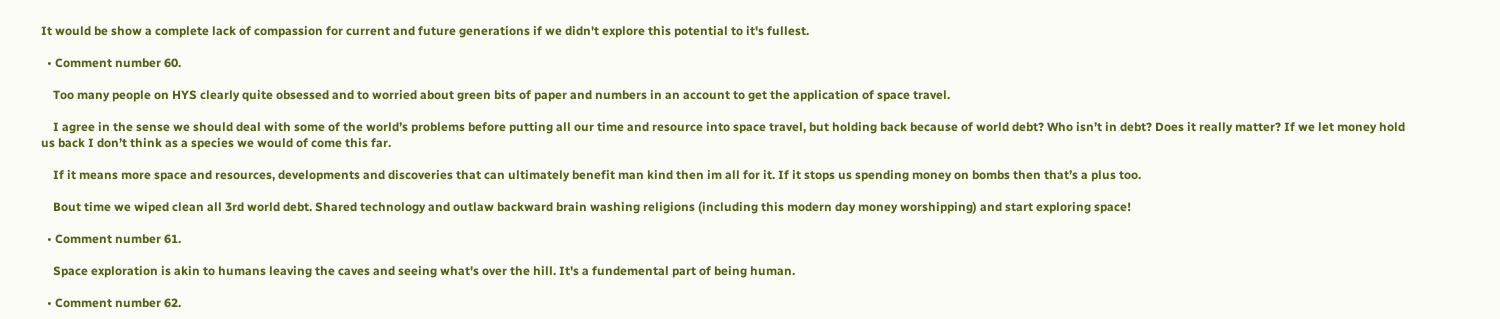It would be show a complete lack of compassion for current and future generations if we didn't explore this potential to it's fullest.

  • Comment number 60.

    Too many people on HYS clearly quite obsessed and to worried about green bits of paper and numbers in an account to get the application of space travel.

    I agree in the sense we should deal with some of the world’s problems before putting all our time and resource into space travel, but holding back because of world debt? Who isn’t in debt? Does it really matter? If we let money hold us back I don’t think as a species we would of come this far.

    If it means more space and resources, developments and discoveries that can ultimately benefit man kind then im all for it. If it stops us spending money on bombs then that’s a plus too.

    Bout time we wiped clean all 3rd world debt. Shared technology and outlaw backward brain washing religions (including this modern day money worshipping) and start exploring space!

  • Comment number 61.

    Space exploration is akin to humans leaving the caves and seeing what's over the hill. It's a fundemental part of being human.

  • Comment number 62.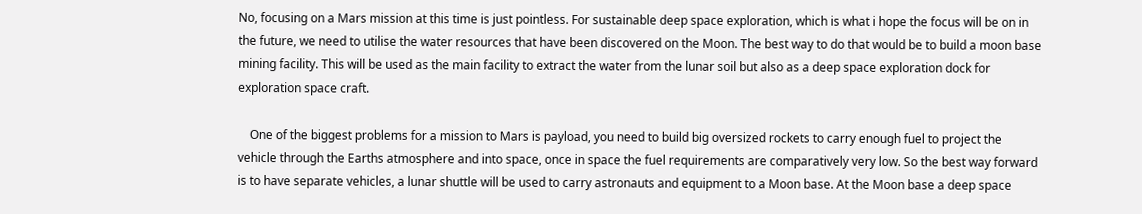No, focusing on a Mars mission at this time is just pointless. For sustainable deep space exploration, which is what i hope the focus will be on in the future, we need to utilise the water resources that have been discovered on the Moon. The best way to do that would be to build a moon base mining facility. This will be used as the main facility to extract the water from the lunar soil but also as a deep space exploration dock for exploration space craft.

    One of the biggest problems for a mission to Mars is payload, you need to build big oversized rockets to carry enough fuel to project the vehicle through the Earths atmosphere and into space, once in space the fuel requirements are comparatively very low. So the best way forward is to have separate vehicles, a lunar shuttle will be used to carry astronauts and equipment to a Moon base. At the Moon base a deep space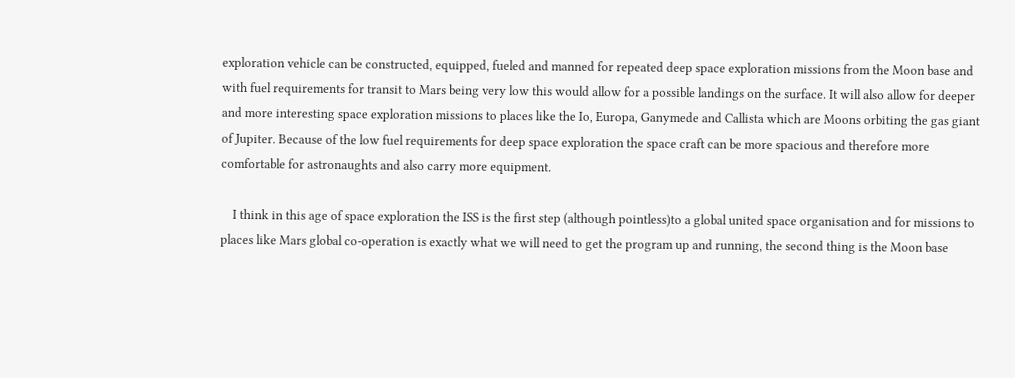exploration vehicle can be constructed, equipped, fueled and manned for repeated deep space exploration missions from the Moon base and with fuel requirements for transit to Mars being very low this would allow for a possible landings on the surface. It will also allow for deeper and more interesting space exploration missions to places like the Io, Europa, Ganymede and Callista which are Moons orbiting the gas giant of Jupiter. Because of the low fuel requirements for deep space exploration the space craft can be more spacious and therefore more comfortable for astronaughts and also carry more equipment.

    I think in this age of space exploration the ISS is the first step (although pointless)to a global united space organisation and for missions to places like Mars global co-operation is exactly what we will need to get the program up and running, the second thing is the Moon base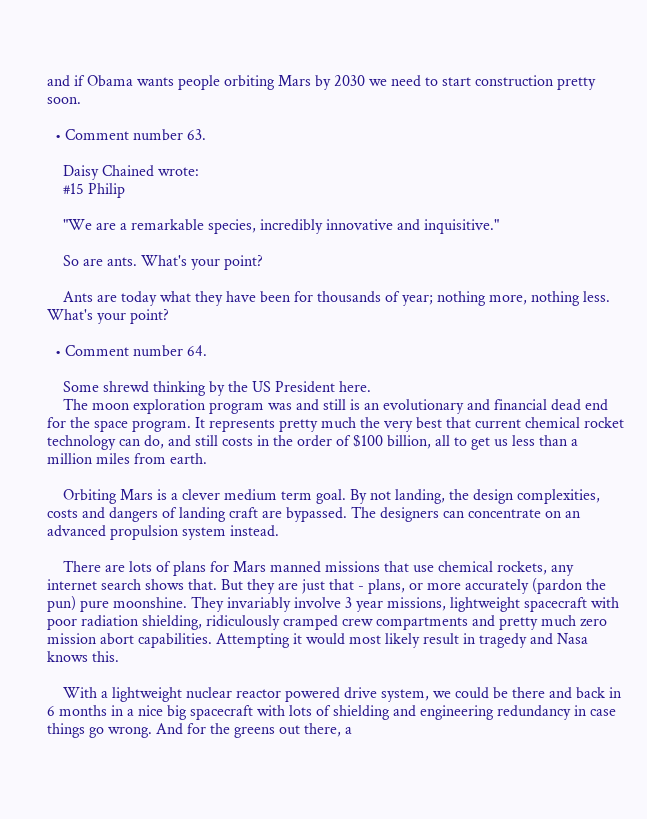and if Obama wants people orbiting Mars by 2030 we need to start construction pretty soon.

  • Comment number 63.

    Daisy Chained wrote:
    #15 Philip

    "We are a remarkable species, incredibly innovative and inquisitive."

    So are ants. What's your point?

    Ants are today what they have been for thousands of year; nothing more, nothing less. What's your point?

  • Comment number 64.

    Some shrewd thinking by the US President here.
    The moon exploration program was and still is an evolutionary and financial dead end for the space program. It represents pretty much the very best that current chemical rocket technology can do, and still costs in the order of $100 billion, all to get us less than a million miles from earth.

    Orbiting Mars is a clever medium term goal. By not landing, the design complexities, costs and dangers of landing craft are bypassed. The designers can concentrate on an advanced propulsion system instead.

    There are lots of plans for Mars manned missions that use chemical rockets, any internet search shows that. But they are just that - plans, or more accurately (pardon the pun) pure moonshine. They invariably involve 3 year missions, lightweight spacecraft with poor radiation shielding, ridiculously cramped crew compartments and pretty much zero mission abort capabilities. Attempting it would most likely result in tragedy and Nasa knows this.

    With a lightweight nuclear reactor powered drive system, we could be there and back in 6 months in a nice big spacecraft with lots of shielding and engineering redundancy in case things go wrong. And for the greens out there, a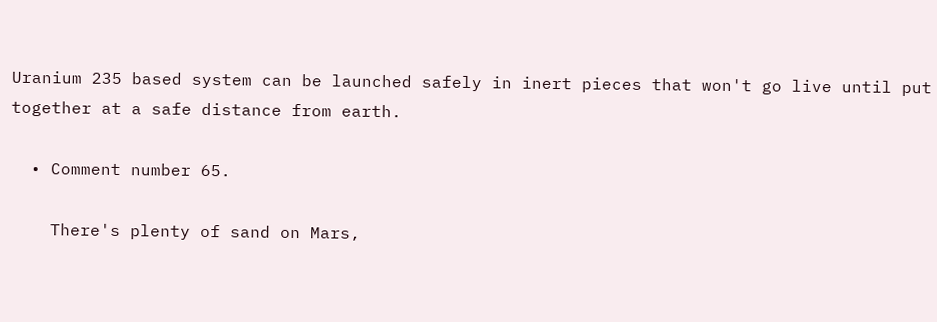Uranium 235 based system can be launched safely in inert pieces that won't go live until put together at a safe distance from earth.

  • Comment number 65.

    There's plenty of sand on Mars,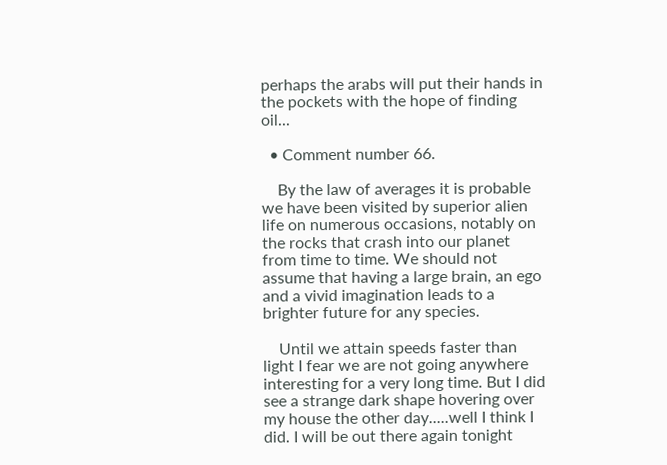perhaps the arabs will put their hands in the pockets with the hope of finding oil...

  • Comment number 66.

    By the law of averages it is probable we have been visited by superior alien life on numerous occasions, notably on the rocks that crash into our planet from time to time. We should not assume that having a large brain, an ego and a vivid imagination leads to a brighter future for any species.

    Until we attain speeds faster than light I fear we are not going anywhere interesting for a very long time. But I did see a strange dark shape hovering over my house the other day.....well I think I did. I will be out there again tonight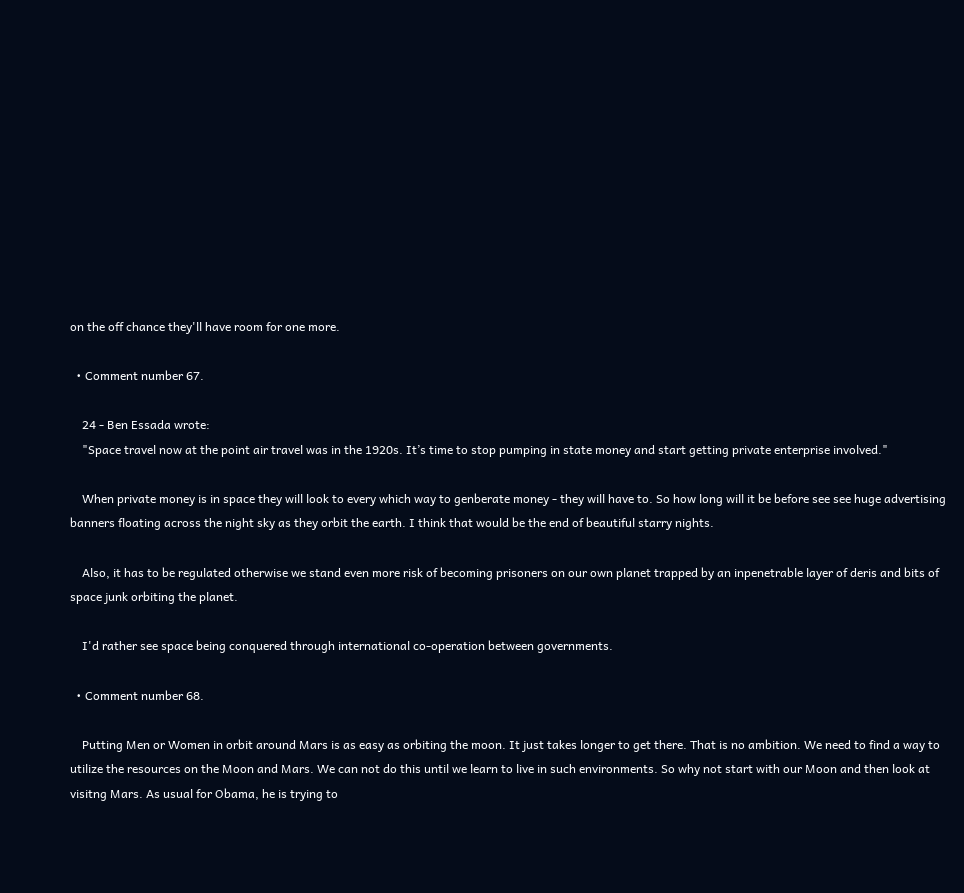on the off chance they'll have room for one more.

  • Comment number 67.

    24 - Ben Essada wrote:
    "Space travel now at the point air travel was in the 1920s. It’s time to stop pumping in state money and start getting private enterprise involved."

    When private money is in space they will look to every which way to genberate money - they will have to. So how long will it be before see see huge advertising banners floating across the night sky as they orbit the earth. I think that would be the end of beautiful starry nights.

    Also, it has to be regulated otherwise we stand even more risk of becoming prisoners on our own planet trapped by an inpenetrable layer of deris and bits of space junk orbiting the planet.

    I'd rather see space being conquered through international co-operation between governments.

  • Comment number 68.

    Putting Men or Women in orbit around Mars is as easy as orbiting the moon. It just takes longer to get there. That is no ambition. We need to find a way to utilize the resources on the Moon and Mars. We can not do this until we learn to live in such environments. So why not start with our Moon and then look at visitng Mars. As usual for Obama, he is trying to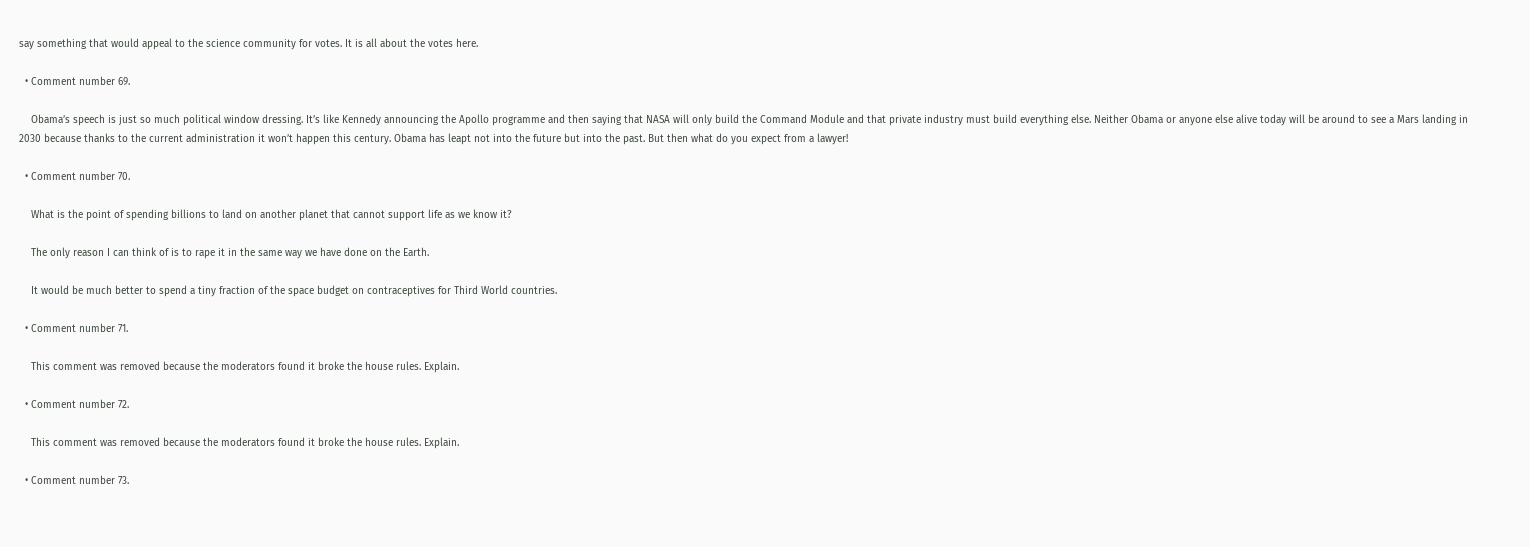say something that would appeal to the science community for votes. It is all about the votes here.

  • Comment number 69.

    Obama’s speech is just so much political window dressing. It’s like Kennedy announcing the Apollo programme and then saying that NASA will only build the Command Module and that private industry must build everything else. Neither Obama or anyone else alive today will be around to see a Mars landing in 2030 because thanks to the current administration it won’t happen this century. Obama has leapt not into the future but into the past. But then what do you expect from a lawyer!

  • Comment number 70.

    What is the point of spending billions to land on another planet that cannot support life as we know it?

    The only reason I can think of is to rape it in the same way we have done on the Earth.

    It would be much better to spend a tiny fraction of the space budget on contraceptives for Third World countries.

  • Comment number 71.

    This comment was removed because the moderators found it broke the house rules. Explain.

  • Comment number 72.

    This comment was removed because the moderators found it broke the house rules. Explain.

  • Comment number 73.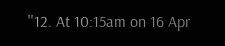''12. At 10:15am on 16 Apr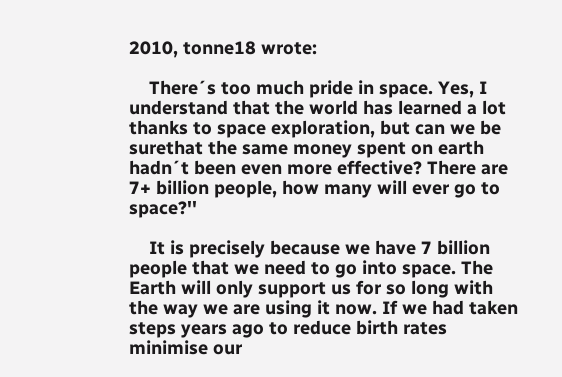2010, tonne18 wrote:

    There´s too much pride in space. Yes, I understand that the world has learned a lot thanks to space exploration, but can we be surethat the same money spent on earth hadn´t been even more effective? There are 7+ billion people, how many will ever go to space?''

    It is precisely because we have 7 billion people that we need to go into space. The Earth will only support us for so long with the way we are using it now. If we had taken steps years ago to reduce birth rates minimise our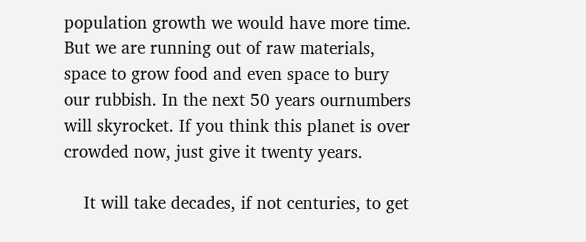population growth we would have more time. But we are running out of raw materials, space to grow food and even space to bury our rubbish. In the next 50 years ournumbers will skyrocket. If you think this planet is over crowded now, just give it twenty years.

    It will take decades, if not centuries, to get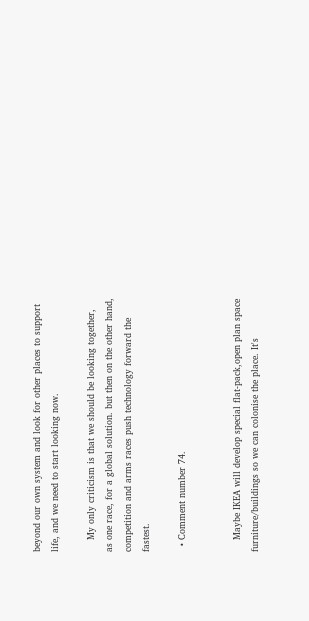beyond our own system and look for other places to support life, and we need to start looking now.

    My only criticism is that we should be looking together, as one race, for a global solution. but then on the other hand, competition and arms races push technology forward the fastest.

  • Comment number 74.


    Maybe IKEA will develop special flat-pack,open plan space furniture/buildings so we can colonise the place. It's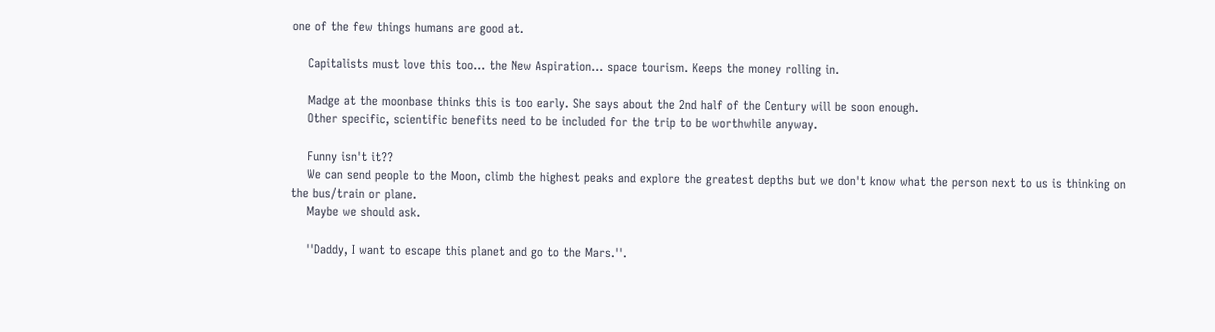one of the few things humans are good at.

    Capitalists must love this too... the New Aspiration... space tourism. Keeps the money rolling in.

    Madge at the moonbase thinks this is too early. She says about the 2nd half of the Century will be soon enough.
    Other specific, scientific benefits need to be included for the trip to be worthwhile anyway.

    Funny isn't it??
    We can send people to the Moon, climb the highest peaks and explore the greatest depths but we don't know what the person next to us is thinking on the bus/train or plane.
    Maybe we should ask.

    ''Daddy, I want to escape this planet and go to the Mars.''.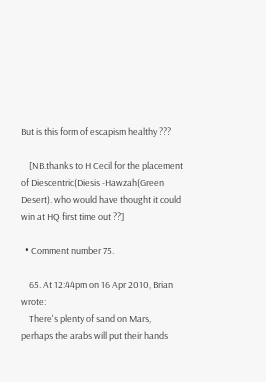But is this form of escapism healthy ???

    [NB.thanks to H Cecil for the placement of Diescentric(Diesis -Hawzah(Green Desert). who would have thought it could win at HQ first time out ??]

  • Comment number 75.

    65. At 12:44pm on 16 Apr 2010, Brian wrote:
    There's plenty of sand on Mars, perhaps the arabs will put their hands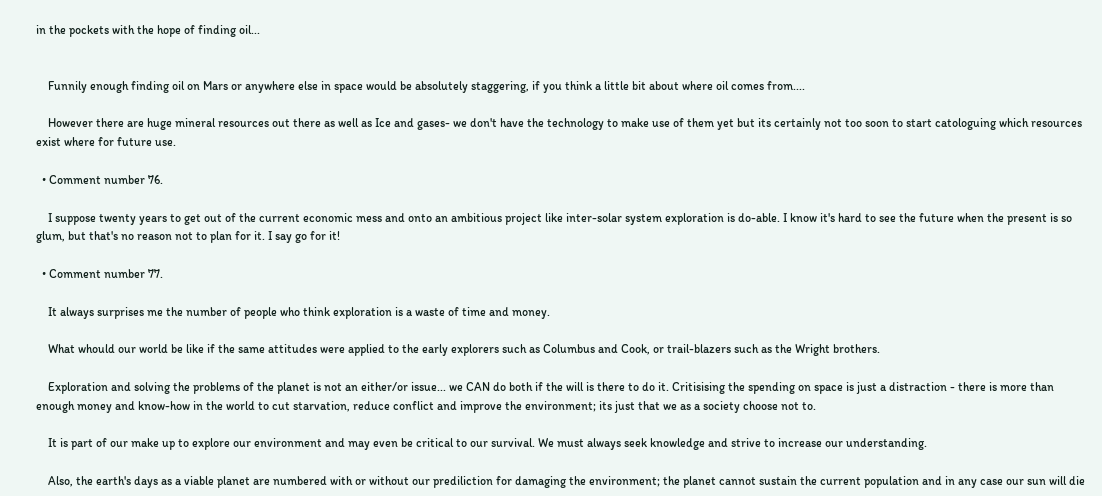in the pockets with the hope of finding oil...


    Funnily enough finding oil on Mars or anywhere else in space would be absolutely staggering, if you think a little bit about where oil comes from....

    However there are huge mineral resources out there as well as Ice and gases- we don't have the technology to make use of them yet but its certainly not too soon to start catologuing which resources exist where for future use.

  • Comment number 76.

    I suppose twenty years to get out of the current economic mess and onto an ambitious project like inter-solar system exploration is do-able. I know it's hard to see the future when the present is so glum, but that's no reason not to plan for it. I say go for it!

  • Comment number 77.

    It always surprises me the number of people who think exploration is a waste of time and money.

    What whould our world be like if the same attitudes were applied to the early explorers such as Columbus and Cook, or trail-blazers such as the Wright brothers.

    Exploration and solving the problems of the planet is not an either/or issue... we CAN do both if the will is there to do it. Critisising the spending on space is just a distraction - there is more than enough money and know-how in the world to cut starvation, reduce conflict and improve the environment; its just that we as a society choose not to.

    It is part of our make up to explore our environment and may even be critical to our survival. We must always seek knowledge and strive to increase our understanding.

    Also, the earth's days as a viable planet are numbered with or without our prediliction for damaging the environment; the planet cannot sustain the current population and in any case our sun will die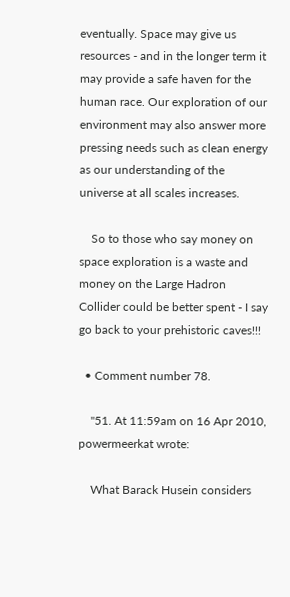eventually. Space may give us resources - and in the longer term it may provide a safe haven for the human race. Our exploration of our environment may also answer more pressing needs such as clean energy as our understanding of the universe at all scales increases.

    So to those who say money on space exploration is a waste and money on the Large Hadron Collider could be better spent - I say go back to your prehistoric caves!!!

  • Comment number 78.

    ''51. At 11:59am on 16 Apr 2010, powermeerkat wrote:

    What Barack Husein considers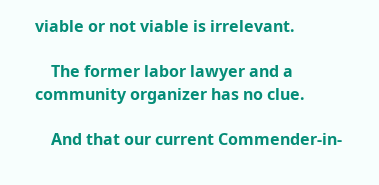viable or not viable is irrelevant.

    The former labor lawyer and a community organizer has no clue.

    And that our current Commender-in-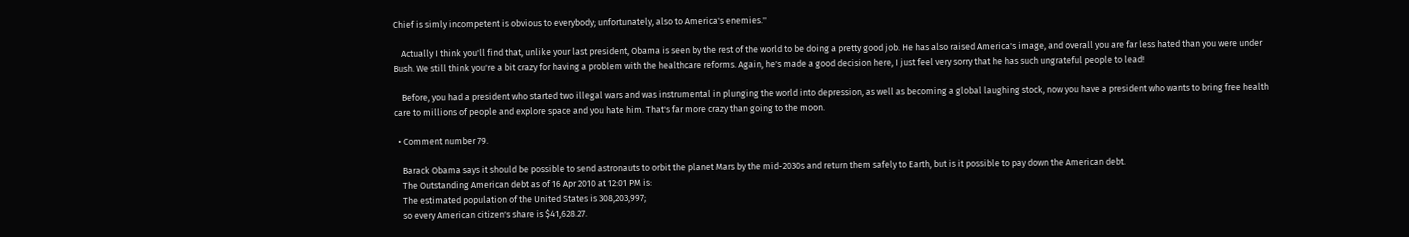Chief is simly incompetent is obvious to everybody; unfortunately, also to America's enemies.''

    Actually I think you'll find that, unlike your last president, Obama is seen by the rest of the world to be doing a pretty good job. He has also raised America's image, and overall you are far less hated than you were under Bush. We still think you're a bit crazy for having a problem with the healthcare reforms. Again, he's made a good decision here, I just feel very sorry that he has such ungrateful people to lead!

    Before, you had a president who started two illegal wars and was instrumental in plunging the world into depression, as well as becoming a global laughing stock, now you have a president who wants to bring free health care to millions of people and explore space and you hate him. That's far more crazy than going to the moon.

  • Comment number 79.

    Barack Obama says it should be possible to send astronauts to orbit the planet Mars by the mid-2030s and return them safely to Earth, but is it possible to pay down the American debt.
    The Outstanding American debt as of 16 Apr 2010 at 12:01 PM is:
    The estimated population of the United States is 308,203,997;
    so every American citizen's share is $41,628.27.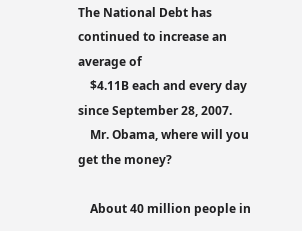The National Debt has continued to increase an average of
    $4.11B each and every day since September 28, 2007.
    Mr. Obama, where will you get the money?

    About 40 million people in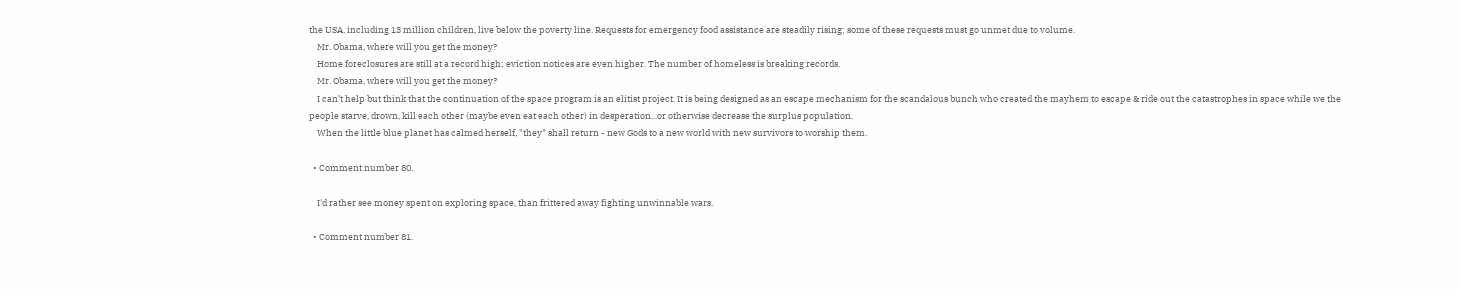the USA, including 13 million children, live below the poverty line. Requests for emergency food assistance are steadily rising; some of these requests must go unmet due to volume.
    Mr. Obama, where will you get the money?
    Home foreclosures are still at a record high; eviction notices are even higher. The number of homeless is breaking records.
    Mr. Obama, where will you get the money?
    I can’t help but think that the continuation of the space program is an elitist project. It is being designed as an escape mechanism for the scandalous bunch who created the mayhem to escape & ride out the catastrophes in space while we the people starve, drown, kill each other (maybe even eat each other) in desperation...or otherwise decrease the surplus population.
    When the little blue planet has calmed herself, "they" shall return - new Gods to a new world with new survivors to worship them.

  • Comment number 80.

    I'd rather see money spent on exploring space, than frittered away fighting unwinnable wars.

  • Comment number 81.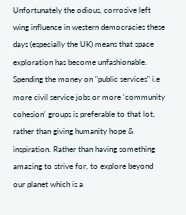Unfortunately the odious, corrosive left wing influence in western democracies these days (especially the UK) means that space exploration has become unfashionable. Spending the money on "public services" i.e more civil service jobs or more 'community cohesion' groups is preferable to that lot, rather than giving humanity hope & inspiration. Rather than having something amazing to strive for, to explore beyond our planet which is a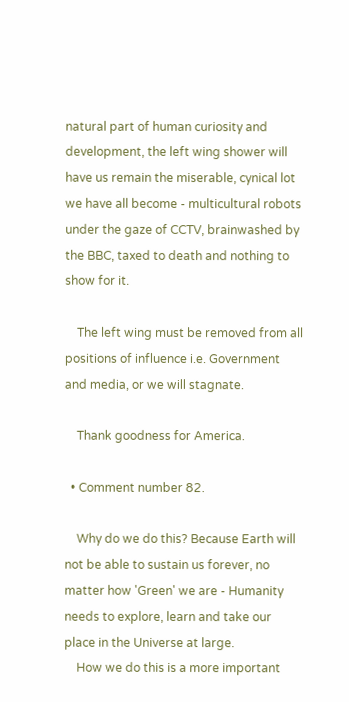natural part of human curiosity and development, the left wing shower will have us remain the miserable, cynical lot we have all become - multicultural robots under the gaze of CCTV, brainwashed by the BBC, taxed to death and nothing to show for it.

    The left wing must be removed from all positions of influence i.e. Government and media, or we will stagnate.

    Thank goodness for America.

  • Comment number 82.

    Why do we do this? Because Earth will not be able to sustain us forever, no matter how 'Green' we are - Humanity needs to explore, learn and take our place in the Universe at large.
    How we do this is a more important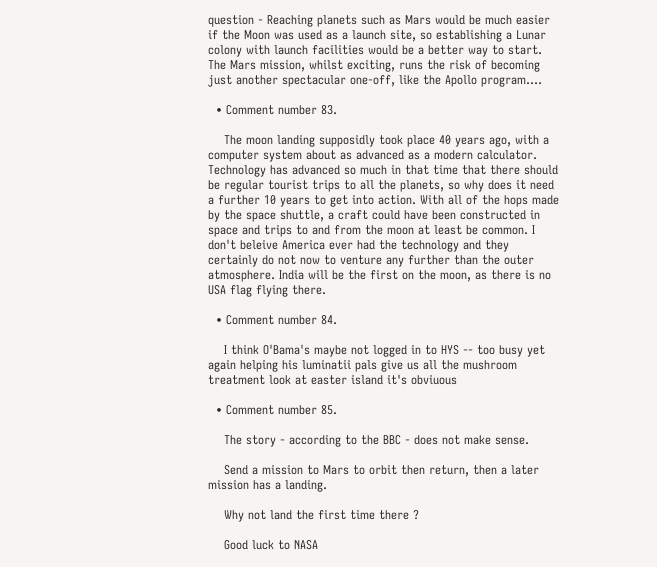question - Reaching planets such as Mars would be much easier if the Moon was used as a launch site, so establishing a Lunar colony with launch facilities would be a better way to start. The Mars mission, whilst exciting, runs the risk of becoming just another spectacular one-off, like the Apollo program....

  • Comment number 83.

    The moon landing supposidly took place 40 years ago, with a computer system about as advanced as a modern calculator. Technology has advanced so much in that time that there should be regular tourist trips to all the planets, so why does it need a further 10 years to get into action. With all of the hops made by the space shuttle, a craft could have been constructed in space and trips to and from the moon at least be common. I don't beleive America ever had the technology and they certainly do not now to venture any further than the outer atmosphere. India will be the first on the moon, as there is no USA flag flying there.

  • Comment number 84.

    I think O'Bama's maybe not logged in to HYS -- too busy yet again helping his luminatii pals give us all the mushroom treatment look at easter island it's obviuous

  • Comment number 85.

    The story - according to the BBC - does not make sense.

    Send a mission to Mars to orbit then return, then a later mission has a landing.

    Why not land the first time there ?

    Good luck to NASA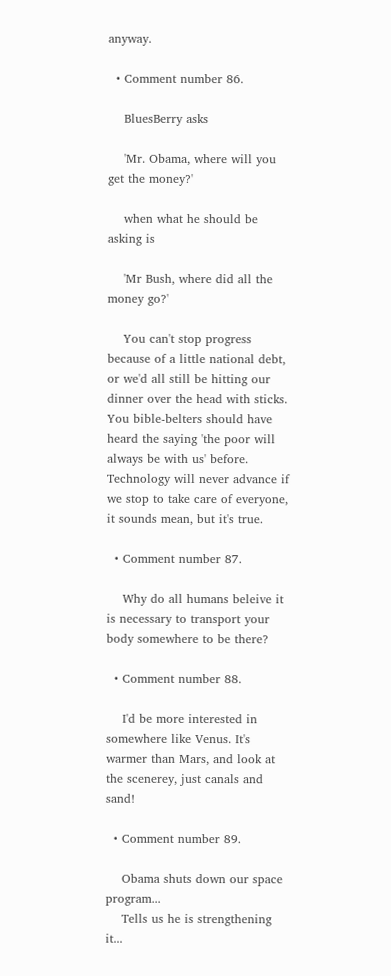anyway.

  • Comment number 86.

    BluesBerry asks

    'Mr. Obama, where will you get the money?'

    when what he should be asking is

    'Mr Bush, where did all the money go?'

    You can't stop progress because of a little national debt, or we'd all still be hitting our dinner over the head with sticks. You bible-belters should have heard the saying 'the poor will always be with us' before. Technology will never advance if we stop to take care of everyone, it sounds mean, but it's true.

  • Comment number 87.

    Why do all humans beleive it is necessary to transport your body somewhere to be there?

  • Comment number 88.

    I'd be more interested in somewhere like Venus. It's warmer than Mars, and look at the scenerey, just canals and sand!

  • Comment number 89.

    Obama shuts down our space program...
    Tells us he is strengthening it...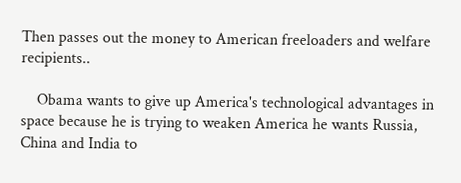Then passes out the money to American freeloaders and welfare recipients..

    Obama wants to give up America's technological advantages in space because he is trying to weaken America he wants Russia, China and India to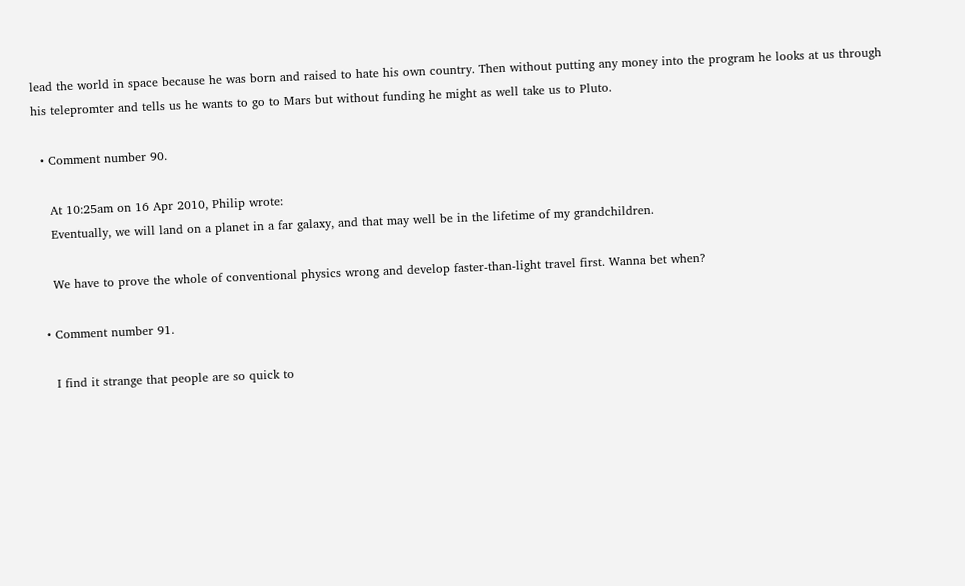lead the world in space because he was born and raised to hate his own country. Then without putting any money into the program he looks at us through his telepromter and tells us he wants to go to Mars but without funding he might as well take us to Pluto.

  • Comment number 90.

    At 10:25am on 16 Apr 2010, Philip wrote:
    Eventually, we will land on a planet in a far galaxy, and that may well be in the lifetime of my grandchildren.

    We have to prove the whole of conventional physics wrong and develop faster-than-light travel first. Wanna bet when?

  • Comment number 91.

    I find it strange that people are so quick to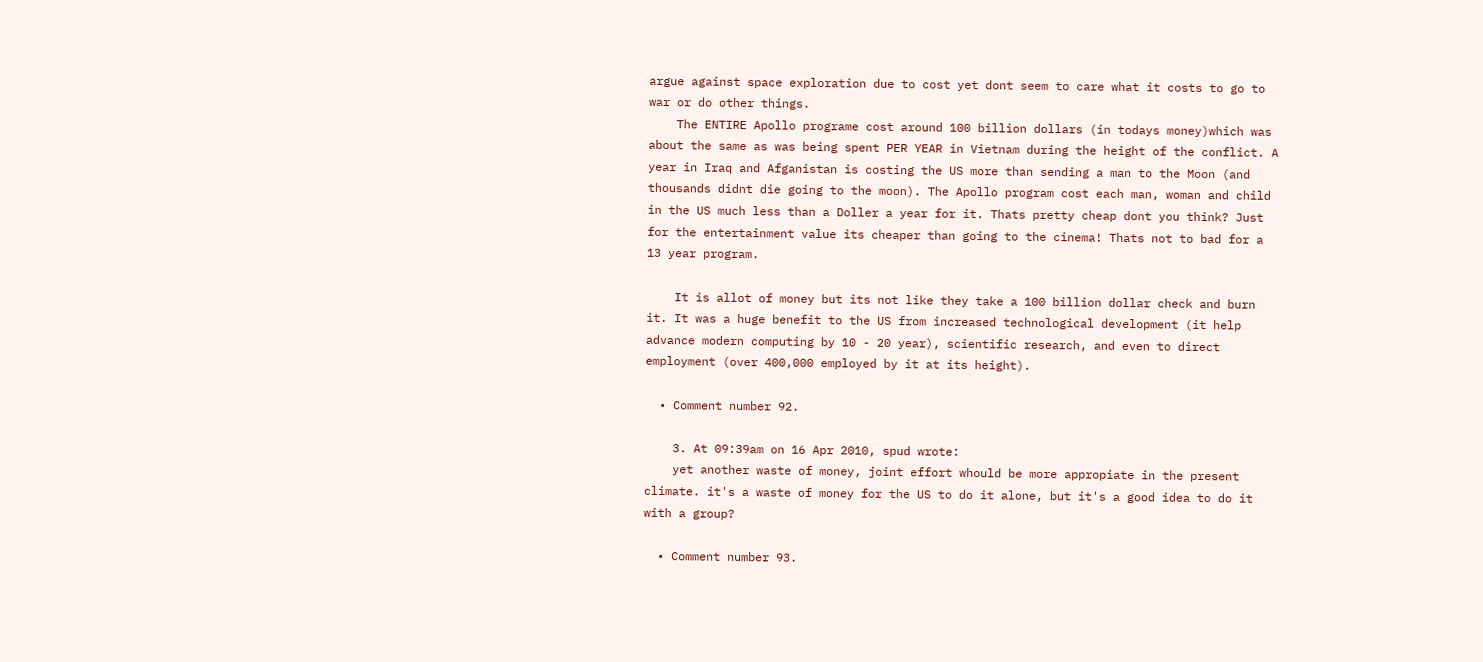argue against space exploration due to cost yet dont seem to care what it costs to go to war or do other things.
    The ENTIRE Apollo programe cost around 100 billion dollars (in todays money)which was about the same as was being spent PER YEAR in Vietnam during the height of the conflict. A year in Iraq and Afganistan is costing the US more than sending a man to the Moon (and thousands didnt die going to the moon). The Apollo program cost each man, woman and child in the US much less than a Doller a year for it. Thats pretty cheap dont you think? Just for the entertainment value its cheaper than going to the cinema! Thats not to bad for a 13 year program.

    It is allot of money but its not like they take a 100 billion dollar check and burn it. It was a huge benefit to the US from increased technological development (it help advance modern computing by 10 - 20 year), scientific research, and even to direct employment (over 400,000 employed by it at its height).

  • Comment number 92.

    3. At 09:39am on 16 Apr 2010, spud wrote:
    yet another waste of money, joint effort whould be more appropiate in the present climate. it's a waste of money for the US to do it alone, but it's a good idea to do it with a group?

  • Comment number 93.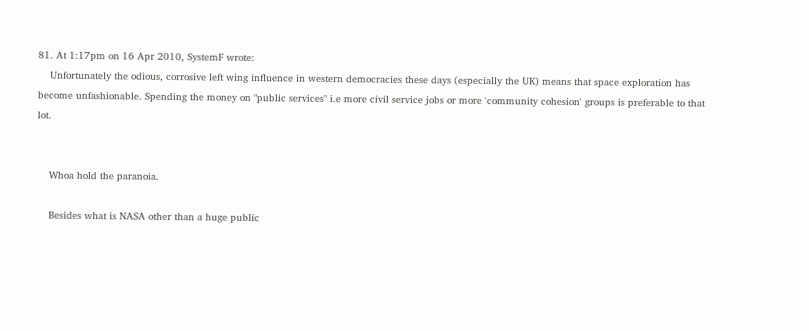81. At 1:17pm on 16 Apr 2010, SystemF wrote:
    Unfortunately the odious, corrosive left wing influence in western democracies these days (especially the UK) means that space exploration has become unfashionable. Spending the money on "public services" i.e more civil service jobs or more 'community cohesion' groups is preferable to that lot.


    Whoa hold the paranoia.

    Besides what is NASA other than a huge public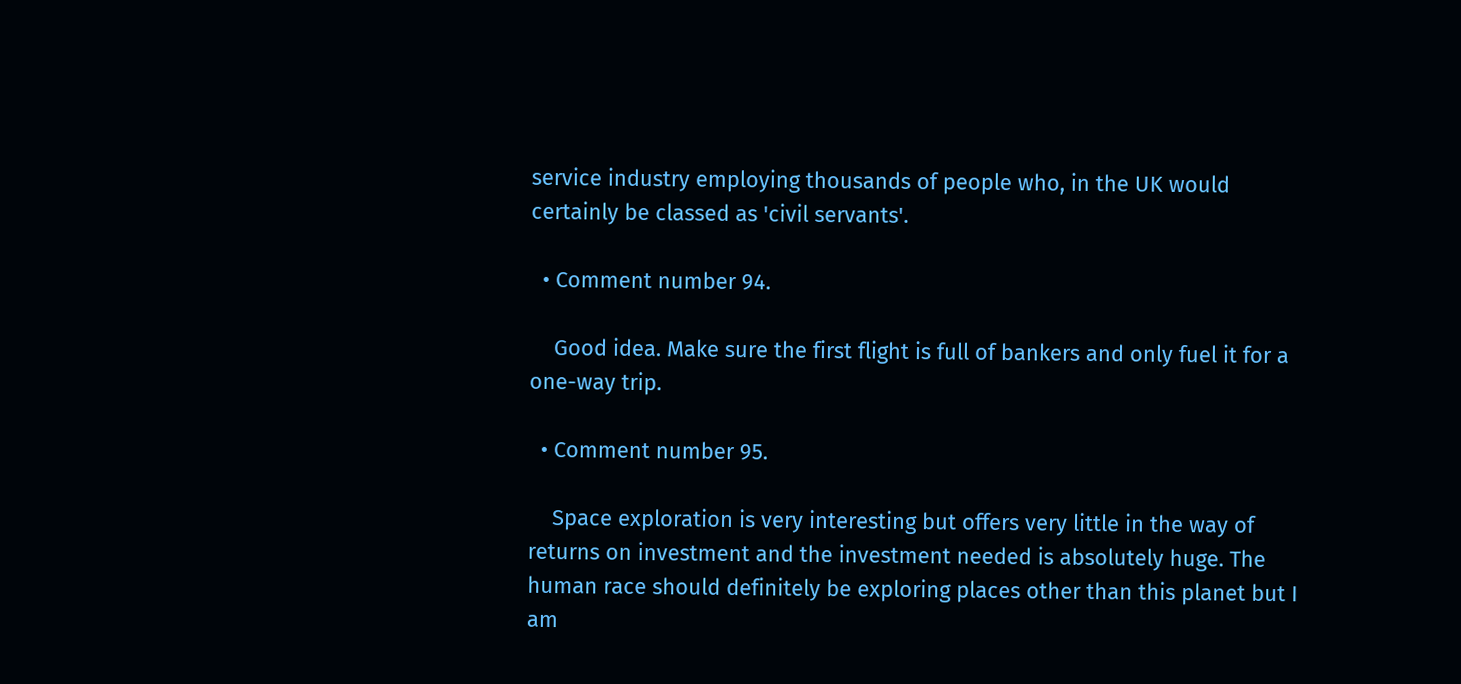service industry employing thousands of people who, in the UK would certainly be classed as 'civil servants'.

  • Comment number 94.

    Good idea. Make sure the first flight is full of bankers and only fuel it for a one-way trip.

  • Comment number 95.

    Space exploration is very interesting but offers very little in the way of returns on investment and the investment needed is absolutely huge. The human race should definitely be exploring places other than this planet but I am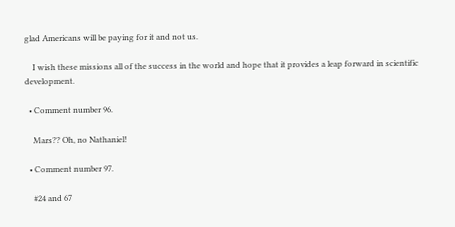glad Americans will be paying for it and not us.

    I wish these missions all of the success in the world and hope that it provides a leap forward in scientific development.

  • Comment number 96.

    Mars?? Oh, no Nathaniel!

  • Comment number 97.

    #24 and 67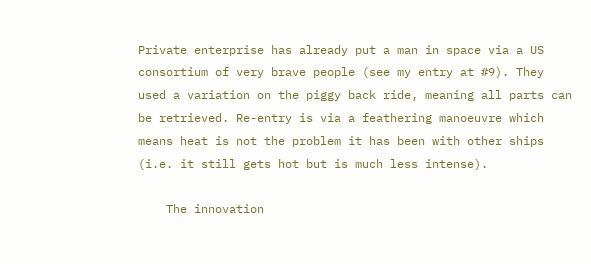Private enterprise has already put a man in space via a US consortium of very brave people (see my entry at #9). They used a variation on the piggy back ride, meaning all parts can be retrieved. Re-entry is via a feathering manoeuvre which means heat is not the problem it has been with other ships (i.e. it still gets hot but is much less intense).

    The innovation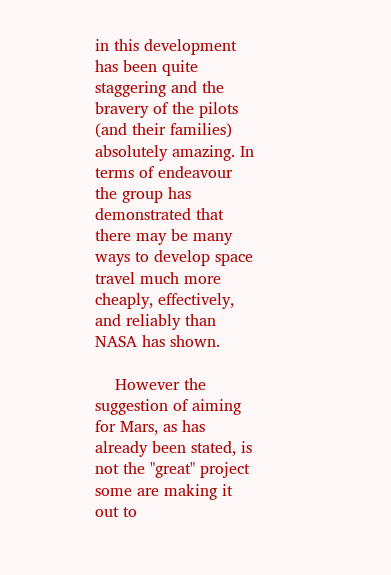in this development has been quite staggering and the bravery of the pilots (and their families) absolutely amazing. In terms of endeavour the group has demonstrated that there may be many ways to develop space travel much more cheaply, effectively, and reliably than NASA has shown.

    However the suggestion of aiming for Mars, as has already been stated, is not the "great" project some are making it out to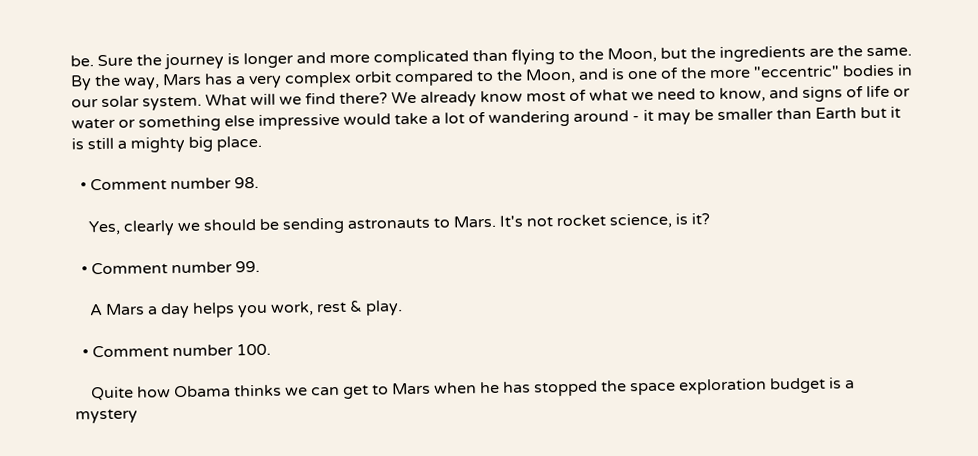be. Sure the journey is longer and more complicated than flying to the Moon, but the ingredients are the same. By the way, Mars has a very complex orbit compared to the Moon, and is one of the more "eccentric" bodies in our solar system. What will we find there? We already know most of what we need to know, and signs of life or water or something else impressive would take a lot of wandering around - it may be smaller than Earth but it is still a mighty big place.

  • Comment number 98.

    Yes, clearly we should be sending astronauts to Mars. It's not rocket science, is it?

  • Comment number 99.

    A Mars a day helps you work, rest & play.

  • Comment number 100.

    Quite how Obama thinks we can get to Mars when he has stopped the space exploration budget is a mystery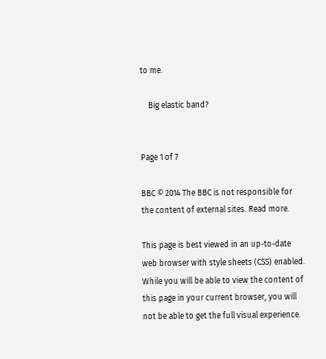to me.

    Big elastic band?


Page 1 of 7

BBC © 2014 The BBC is not responsible for the content of external sites. Read more.

This page is best viewed in an up-to-date web browser with style sheets (CSS) enabled. While you will be able to view the content of this page in your current browser, you will not be able to get the full visual experience.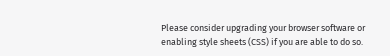Please consider upgrading your browser software or enabling style sheets (CSS) if you are able to do so.